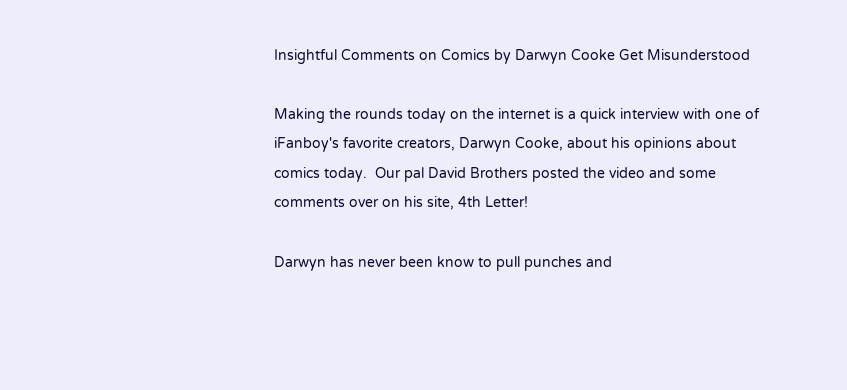Insightful Comments on Comics by Darwyn Cooke Get Misunderstood

Making the rounds today on the internet is a quick interview with one of iFanboy's favorite creators, Darwyn Cooke, about his opinions about comics today.  Our pal David Brothers posted the video and some comments over on his site, 4th Letter!

Darwyn has never been know to pull punches and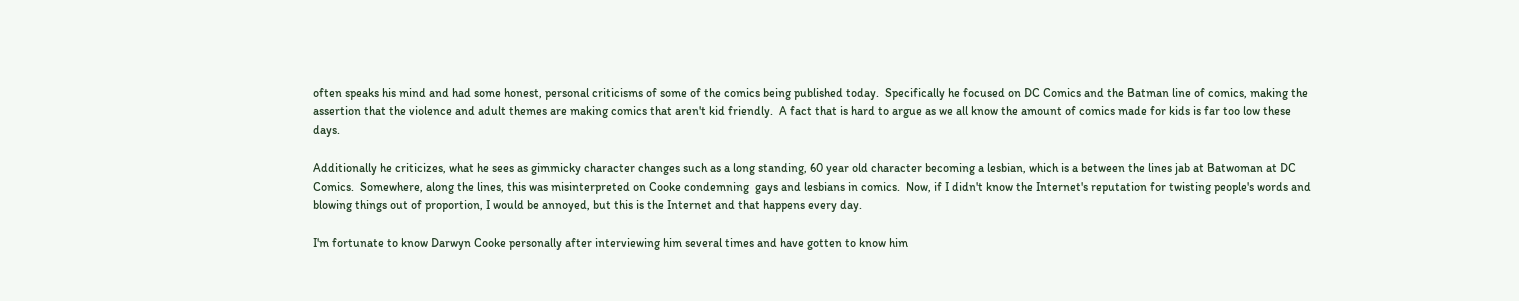often speaks his mind and had some honest, personal criticisms of some of the comics being published today.  Specifically he focused on DC Comics and the Batman line of comics, making the assertion that the violence and adult themes are making comics that aren't kid friendly.  A fact that is hard to argue as we all know the amount of comics made for kids is far too low these days.

Additionally he criticizes, what he sees as gimmicky character changes such as a long standing, 60 year old character becoming a lesbian, which is a between the lines jab at Batwoman at DC Comics.  Somewhere, along the lines, this was misinterpreted on Cooke condemning  gays and lesbians in comics.  Now, if I didn't know the Internet's reputation for twisting people's words and blowing things out of proportion, I would be annoyed, but this is the Internet and that happens every day.

I'm fortunate to know Darwyn Cooke personally after interviewing him several times and have gotten to know him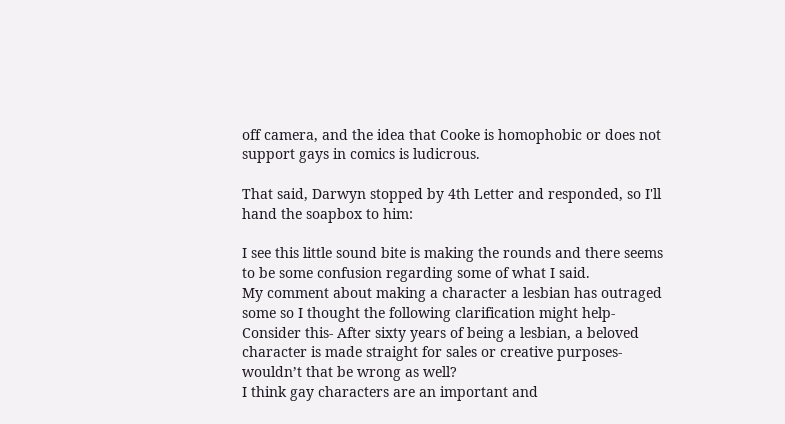off camera, and the idea that Cooke is homophobic or does not support gays in comics is ludicrous.

That said, Darwyn stopped by 4th Letter and responded, so I'll hand the soapbox to him:

I see this little sound bite is making the rounds and there seems to be some confusion regarding some of what I said.
My comment about making a character a lesbian has outraged some so I thought the following clarification might help-
Consider this- After sixty years of being a lesbian, a beloved character is made straight for sales or creative purposes- wouldn’t that be wrong as well?
I think gay characters are an important and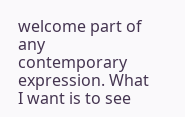welcome part of any contemporary expression. What I want is to see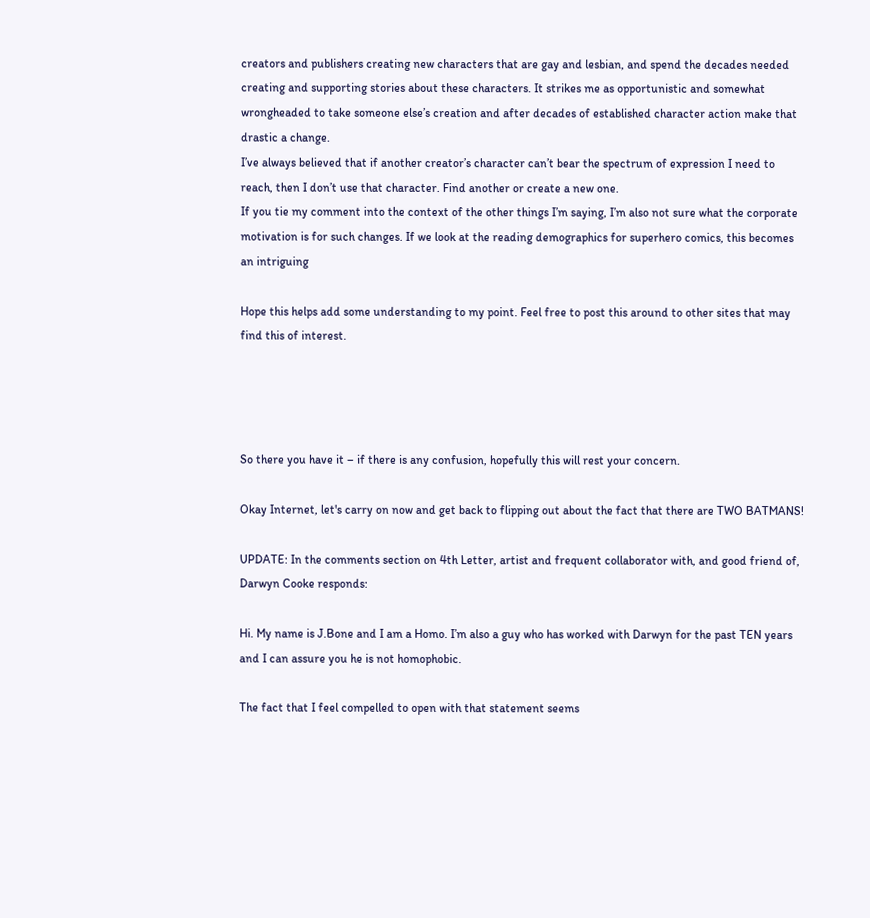creators and publishers creating new characters that are gay and lesbian, and spend the decades needed creating and supporting stories about these characters. It strikes me as opportunistic and somewhat wrongheaded to take someone else’s creation and after decades of established character action make that drastic a change.
I’ve always believed that if another creator’s character can’t bear the spectrum of expression I need to reach, then I don’t use that character. Find another or create a new one.
If you tie my comment into the context of the other things I’m saying, I’m also not sure what the corporate motivation is for such changes. If we look at the reading demographics for superhero comics, this becomes an intriguing

Hope this helps add some understanding to my point. Feel free to post this around to other sites that may find this of interest.




So there you have it – if there is any confusion, hopefully this will rest your concern.

Okay Internet, let's carry on now and get back to flipping out about the fact that there are TWO BATMANS!

UPDATE: In the comments section on 4th Letter, artist and frequent collaborator with, and good friend of, Darwyn Cooke responds:

Hi. My name is J.Bone and I am a Homo. I’m also a guy who has worked with Darwyn for the past TEN years and I can assure you he is not homophobic.

The fact that I feel compelled to open with that statement seems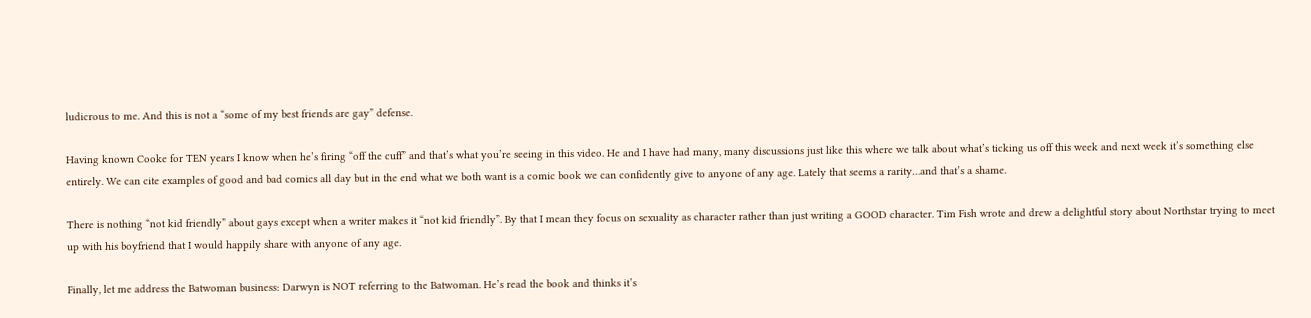ludicrous to me. And this is not a “some of my best friends are gay” defense.

Having known Cooke for TEN years I know when he’s firing “off the cuff” and that’s what you’re seeing in this video. He and I have had many, many discussions just like this where we talk about what’s ticking us off this week and next week it’s something else entirely. We can cite examples of good and bad comics all day but in the end what we both want is a comic book we can confidently give to anyone of any age. Lately that seems a rarity…and that’s a shame.

There is nothing “not kid friendly” about gays except when a writer makes it “not kid friendly”. By that I mean they focus on sexuality as character rather than just writing a GOOD character. Tim Fish wrote and drew a delightful story about Northstar trying to meet up with his boyfriend that I would happily share with anyone of any age.

Finally, let me address the Batwoman business: Darwyn is NOT referring to the Batwoman. He’s read the book and thinks it’s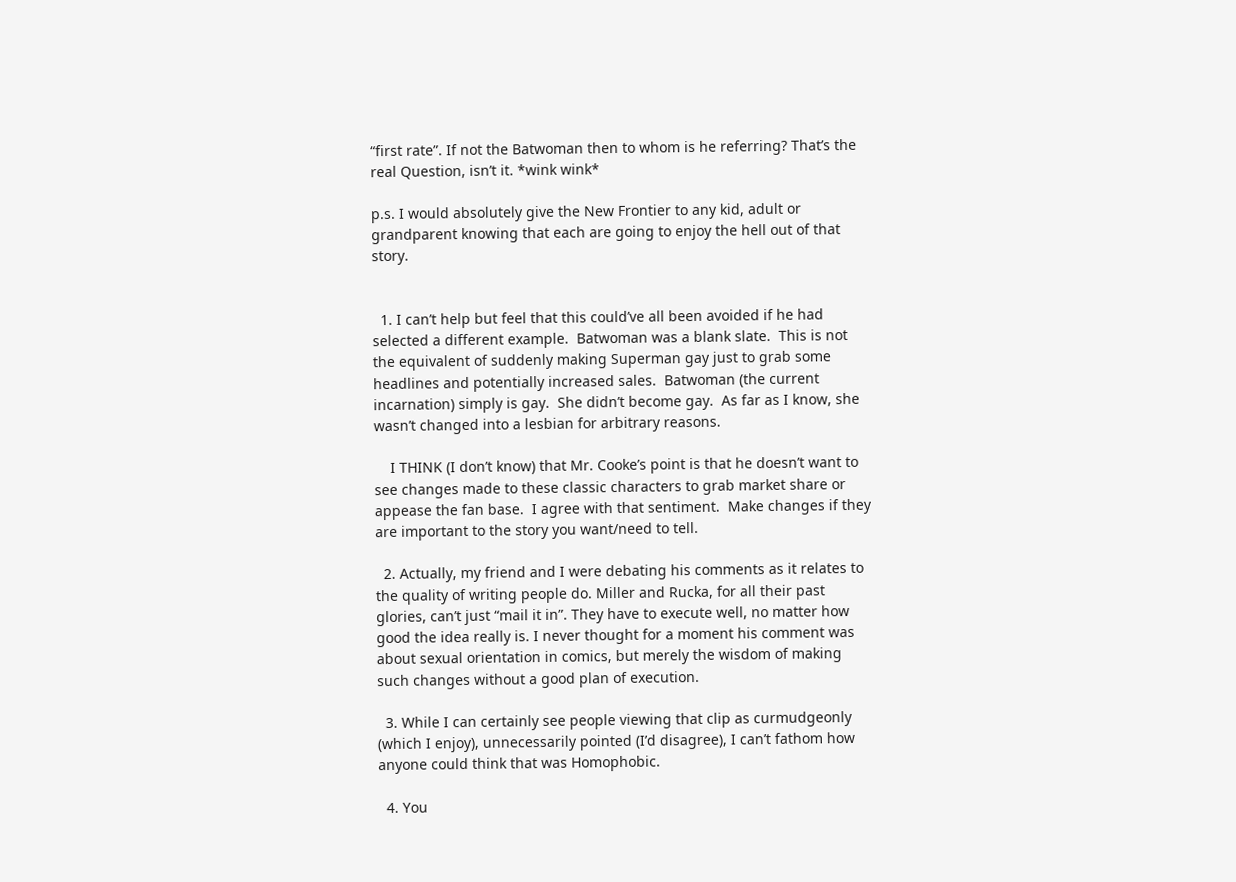“first rate”. If not the Batwoman then to whom is he referring? That’s the real Question, isn’t it. *wink wink*

p.s. I would absolutely give the New Frontier to any kid, adult or grandparent knowing that each are going to enjoy the hell out of that story.


  1. I can’t help but feel that this could’ve all been avoided if he had selected a different example.  Batwoman was a blank slate.  This is not the equivalent of suddenly making Superman gay just to grab some headlines and potentially increased sales.  Batwoman (the current incarnation) simply is gay.  She didn’t become gay.  As far as I know, she wasn’t changed into a lesbian for arbitrary reasons.

    I THINK (I don’t know) that Mr. Cooke’s point is that he doesn’t want to see changes made to these classic characters to grab market share or appease the fan base.  I agree with that sentiment.  Make changes if they are important to the story you want/need to tell.

  2. Actually, my friend and I were debating his comments as it relates to the quality of writing people do. Miller and Rucka, for all their past glories, can’t just “mail it in”. They have to execute well, no matter how good the idea really is. I never thought for a moment his comment was about sexual orientation in comics, but merely the wisdom of making such changes without a good plan of execution.

  3. While I can certainly see people viewing that clip as curmudgeonly (which I enjoy), unnecessarily pointed (I’d disagree), I can’t fathom how anyone could think that was Homophobic.

  4. You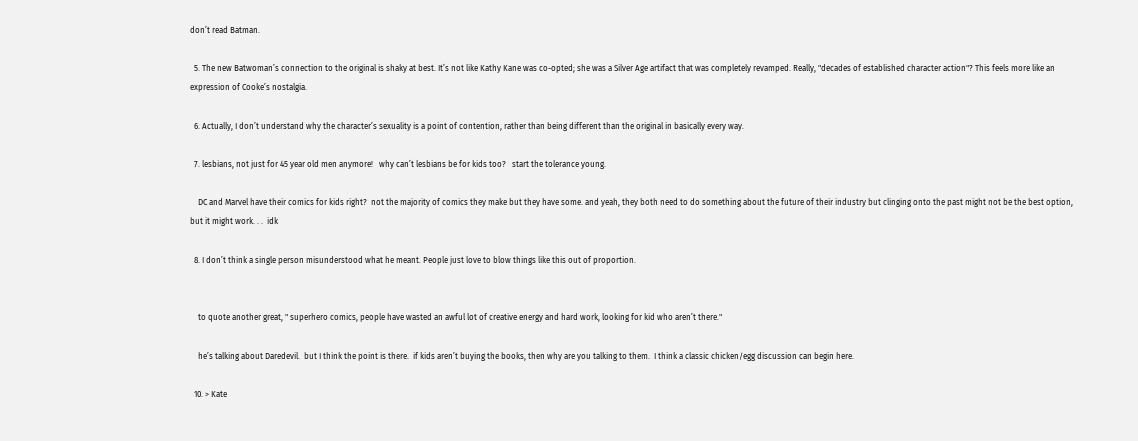don’t read Batman.

  5. The new Batwoman’s connection to the original is shaky at best. It’s not like Kathy Kane was co-opted; she was a Silver Age artifact that was completely revamped. Really, "decades of established character action"? This feels more like an expression of Cooke’s nostalgia.

  6. Actually, I don’t understand why the character’s sexuality is a point of contention, rather than being different than the original in basically every way.

  7. lesbians, not just for 45 year old men anymore!   why can’t lesbians be for kids too?   start the tolerance young.

    DC and Marvel have their comics for kids right?  not the majority of comics they make but they have some. and yeah, they both need to do something about the future of their industry but clinging onto the past might not be the best option, but it might work. . .  idk

  8. I don’t think a single person misunderstood what he meant. People just love to blow things like this out of proportion.


    to quote another great, " superhero comics, people have wasted an awful lot of creative energy and hard work, looking for kid who aren’t there."

    he’s talking about Daredevil.  but I think the point is there.  if kids aren’t buying the books, then why are you talking to them.  I think a classic chicken/egg discussion can begin here.

  10. > Kate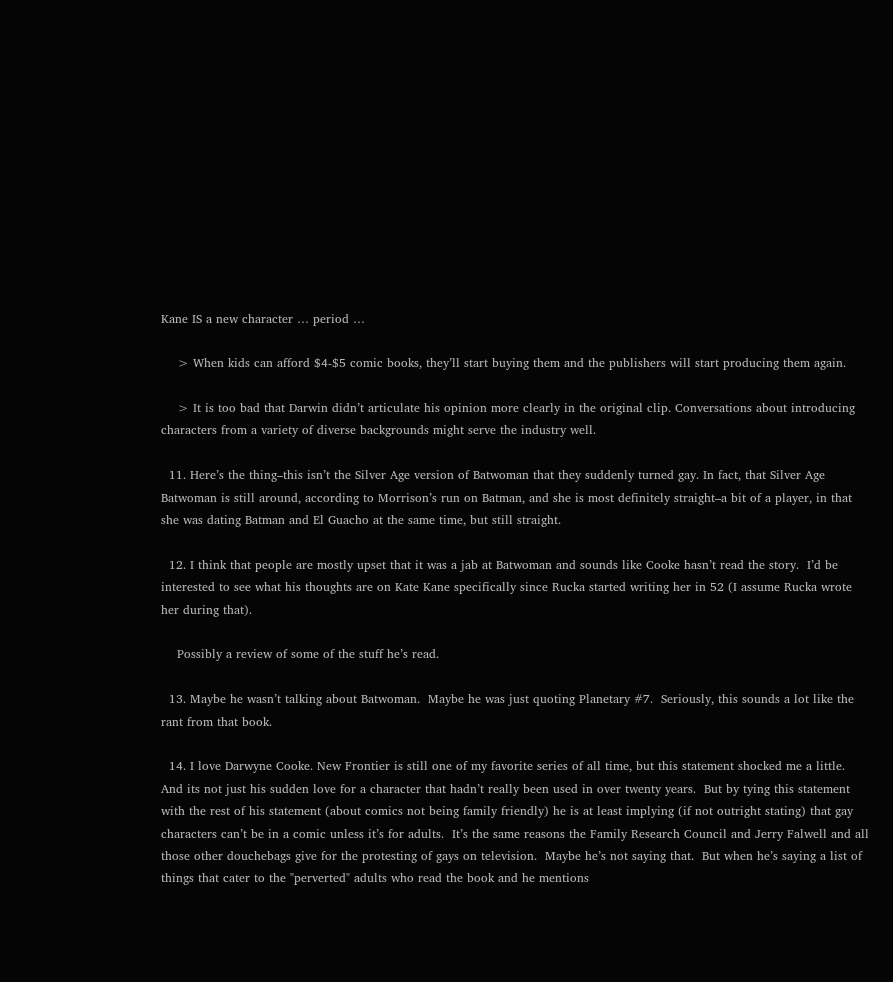Kane IS a new character … period …

    > When kids can afford $4-$5 comic books, they’ll start buying them and the publishers will start producing them again.

    > It is too bad that Darwin didn’t articulate his opinion more clearly in the original clip. Conversations about introducing characters from a variety of diverse backgrounds might serve the industry well.

  11. Here’s the thing–this isn’t the Silver Age version of Batwoman that they suddenly turned gay. In fact, that Silver Age Batwoman is still around, according to Morrison’s run on Batman, and she is most definitely straight–a bit of a player, in that she was dating Batman and El Guacho at the same time, but still straight.

  12. I think that people are mostly upset that it was a jab at Batwoman and sounds like Cooke hasn’t read the story.  I’d be interested to see what his thoughts are on Kate Kane specifically since Rucka started writing her in 52 (I assume Rucka wrote her during that).

    Possibly a review of some of the stuff he’s read.

  13. Maybe he wasn’t talking about Batwoman.  Maybe he was just quoting Planetary #7.  Seriously, this sounds a lot like the rant from that book.

  14. I love Darwyne Cooke. New Frontier is still one of my favorite series of all time, but this statement shocked me a little.  And its not just his sudden love for a character that hadn’t really been used in over twenty years.  But by tying this statement with the rest of his statement (about comics not being family friendly) he is at least implying (if not outright stating) that gay characters can’t be in a comic unless it’s for adults.  It’s the same reasons the Family Research Council and Jerry Falwell and all those other douchebags give for the protesting of gays on television.  Maybe he’s not saying that.  But when he’s saying a list of things that cater to the "perverted" adults who read the book and he mentions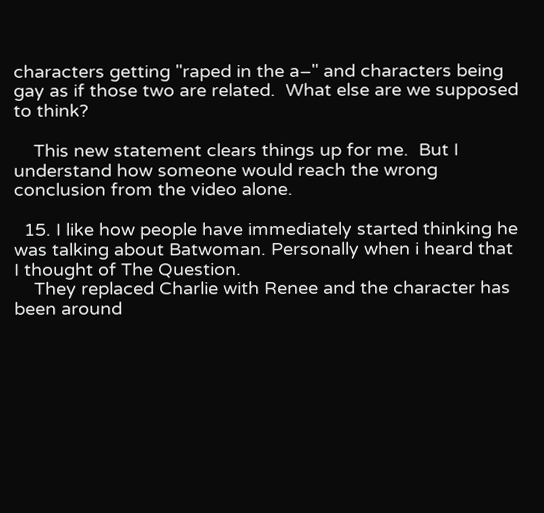characters getting "raped in the a–" and characters being gay as if those two are related.  What else are we supposed to think?

    This new statement clears things up for me.  But I understand how someone would reach the wrong conclusion from the video alone.

  15. I like how people have immediately started thinking he was talking about Batwoman. Personally when i heard that I thought of The Question.
    They replaced Charlie with Renee and the character has been around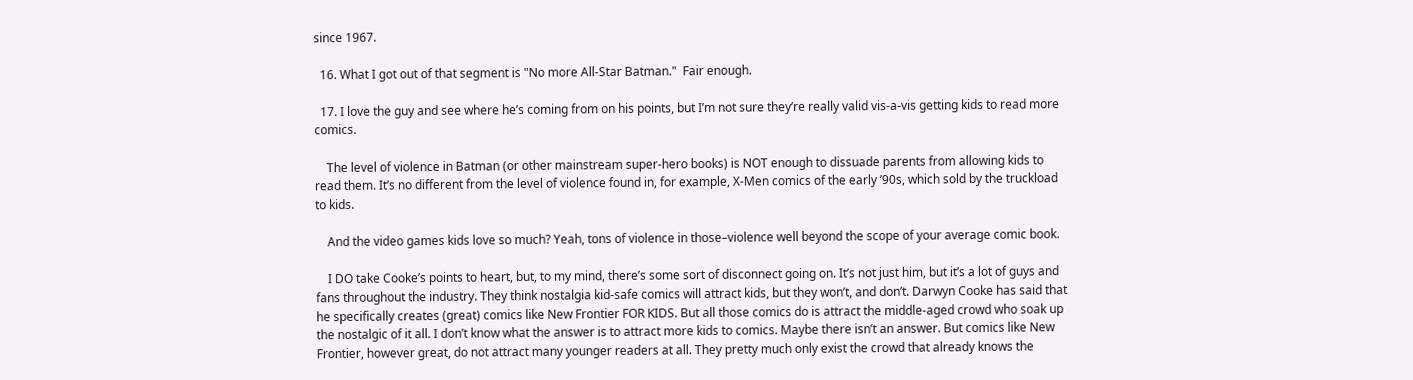since 1967.

  16. What I got out of that segment is "No more All-Star Batman."  Fair enough.

  17. I love the guy and see where he’s coming from on his points, but I’m not sure they’re really valid vis-a-vis getting kids to read more comics.

    The level of violence in Batman (or other mainstream super-hero books) is NOT enough to dissuade parents from allowing kids to read them. It’s no different from the level of violence found in, for example, X-Men comics of the early ’90s, which sold by the truckload to kids.

    And the video games kids love so much? Yeah, tons of violence in those–violence well beyond the scope of your average comic book.

    I DO take Cooke’s points to heart, but, to my mind, there’s some sort of disconnect going on. It’s not just him, but it’s a lot of guys and fans throughout the industry. They think nostalgia kid-safe comics will attract kids, but they won’t, and don’t. Darwyn Cooke has said that he specifically creates (great) comics like New Frontier FOR KIDS. But all those comics do is attract the middle-aged crowd who soak up the nostalgic of it all. I don’t know what the answer is to attract more kids to comics. Maybe there isn’t an answer. But comics like New Frontier, however great, do not attract many younger readers at all. They pretty much only exist the crowd that already knows the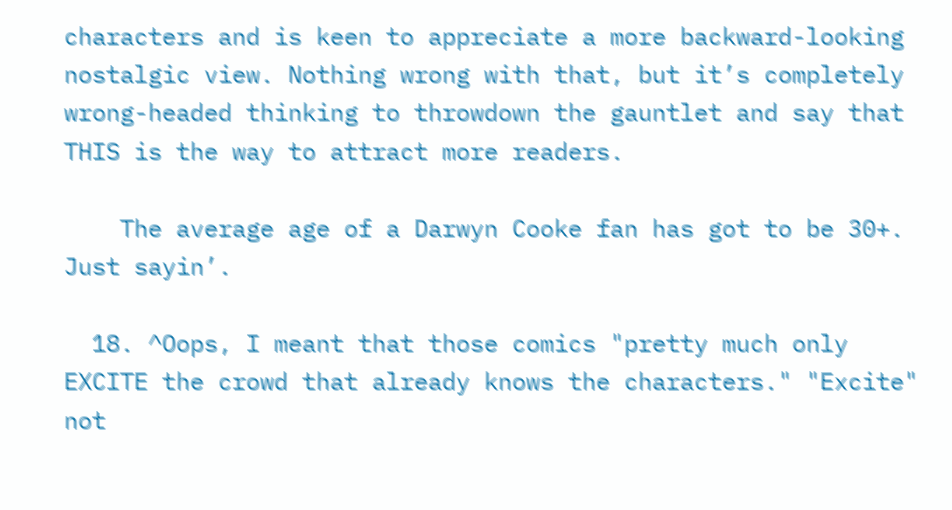characters and is keen to appreciate a more backward-looking nostalgic view. Nothing wrong with that, but it’s completely wrong-headed thinking to throwdown the gauntlet and say that THIS is the way to attract more readers.

    The average age of a Darwyn Cooke fan has got to be 30+. Just sayin’.

  18. ^Oops, I meant that those comics "pretty much only EXCITE the crowd that already knows the characters." "Excite" not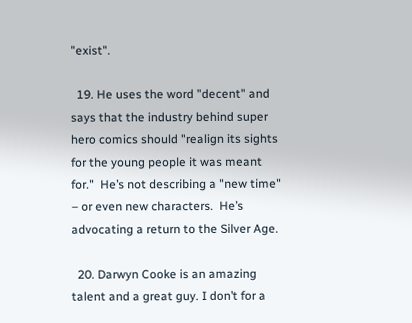"exist".

  19. He uses the word "decent" and says that the industry behind super hero comics should "realign its sights for the young people it was meant for."  He’s not describing a "new time" – or even new characters.  He’s advocating a return to the Silver Age.

  20. Darwyn Cooke is an amazing talent and a great guy. I don’t for a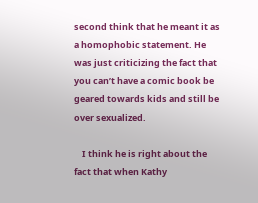second think that he meant it as a homophobic statement. He was just criticizing the fact that you can’t have a comic book be geared towards kids and still be over sexualized.

    I think he is right about the fact that when Kathy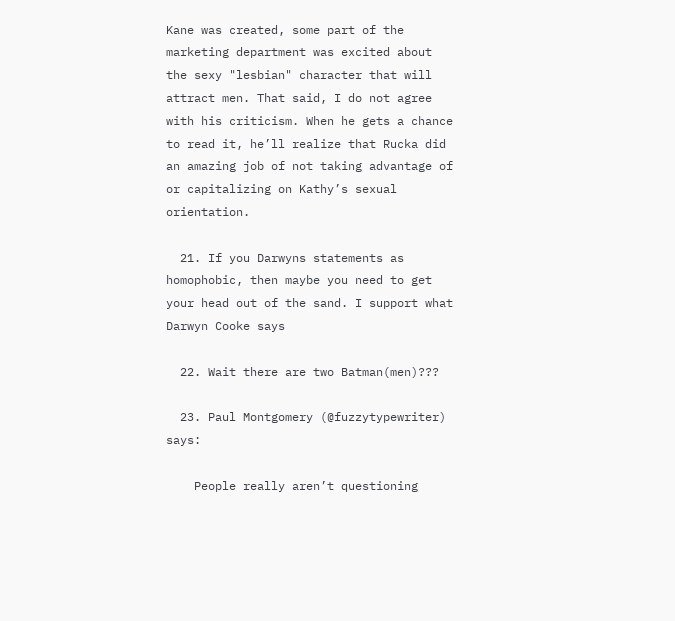Kane was created, some part of the marketing department was excited about the sexy "lesbian" character that will attract men. That said, I do not agree with his criticism. When he gets a chance to read it, he’ll realize that Rucka did an amazing job of not taking advantage of or capitalizing on Kathy’s sexual orientation.

  21. If you Darwyns statements as homophobic, then maybe you need to get your head out of the sand. I support what Darwyn Cooke says

  22. Wait there are two Batman(men)???

  23. Paul Montgomery (@fuzzytypewriter) says:

    People really aren’t questioning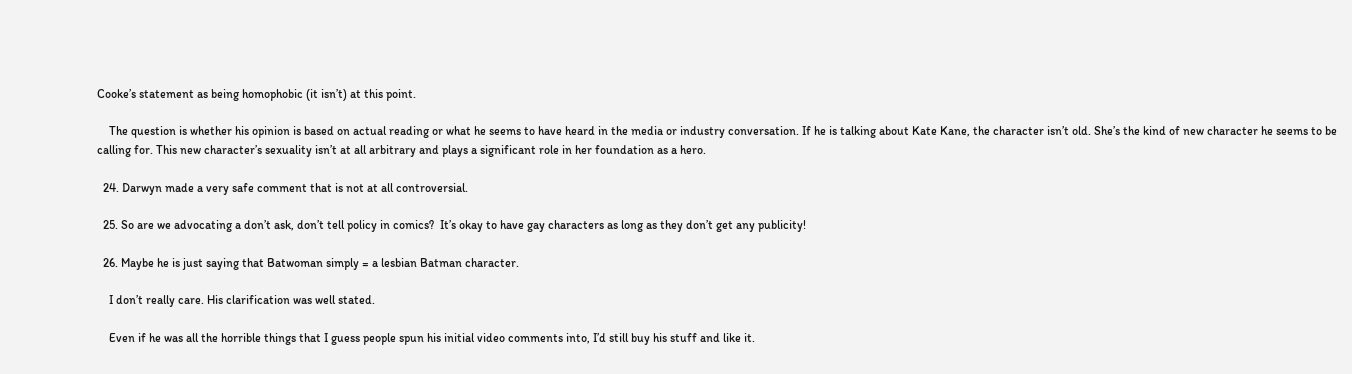Cooke’s statement as being homophobic (it isn’t) at this point.

    The question is whether his opinion is based on actual reading or what he seems to have heard in the media or industry conversation. If he is talking about Kate Kane, the character isn’t old. She’s the kind of new character he seems to be calling for. This new character’s sexuality isn’t at all arbitrary and plays a significant role in her foundation as a hero.

  24. Darwyn made a very safe comment that is not at all controversial.

  25. So are we advocating a don’t ask, don’t tell policy in comics?  It’s okay to have gay characters as long as they don’t get any publicity!

  26. Maybe he is just saying that Batwoman simply = a lesbian Batman character.

    I don’t really care. His clarification was well stated.

    Even if he was all the horrible things that I guess people spun his initial video comments into, I’d still buy his stuff and like it.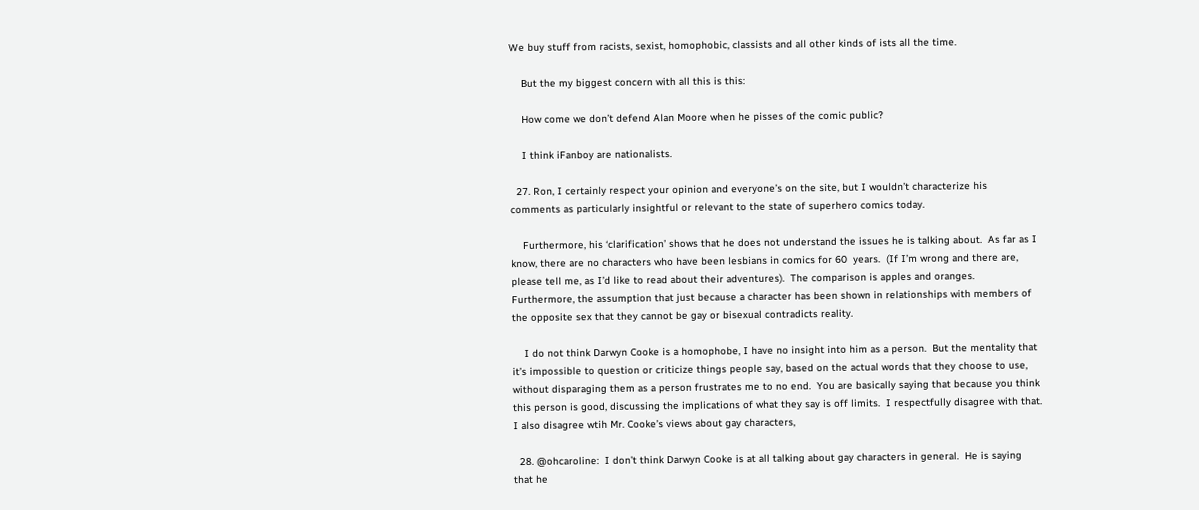We buy stuff from racists, sexist, homophobic, classists and all other kinds of ists all the time.

    But the my biggest concern with all this is this:

    How come we don’t defend Alan Moore when he pisses of the comic public?

    I think iFanboy are nationalists.

  27. Ron, I certainly respect your opinion and everyone’s on the site, but I wouldn’t characterize his comments as particularly insightful or relevant to the state of superhero comics today.

    Furthermore, his ‘clarification’ shows that he does not understand the issues he is talking about.  As far as I know, there are no characters who have been lesbians in comics for 60  years.  (If I’m wrong and there are, please tell me, as I’d like to read about their adventures).  The comparison is apples and oranges.   Furthermore, the assumption that just because a character has been shown in relationships with members of the opposite sex that they cannot be gay or bisexual contradicts reality.

    I do not think Darwyn Cooke is a homophobe, I have no insight into him as a person.  But the mentality that it’s impossible to question or criticize things people say, based on the actual words that they choose to use, without disparaging them as a person frustrates me to no end.  You are basically saying that because you think this person is good, discussing the implications of what they say is off limits.  I respectfully disagree with that. I also disagree wtih Mr. Cooke’s views about gay characters,

  28. @ohcaroline:  I don’t think Darwyn Cooke is at all talking about gay characters in general.  He is saying that he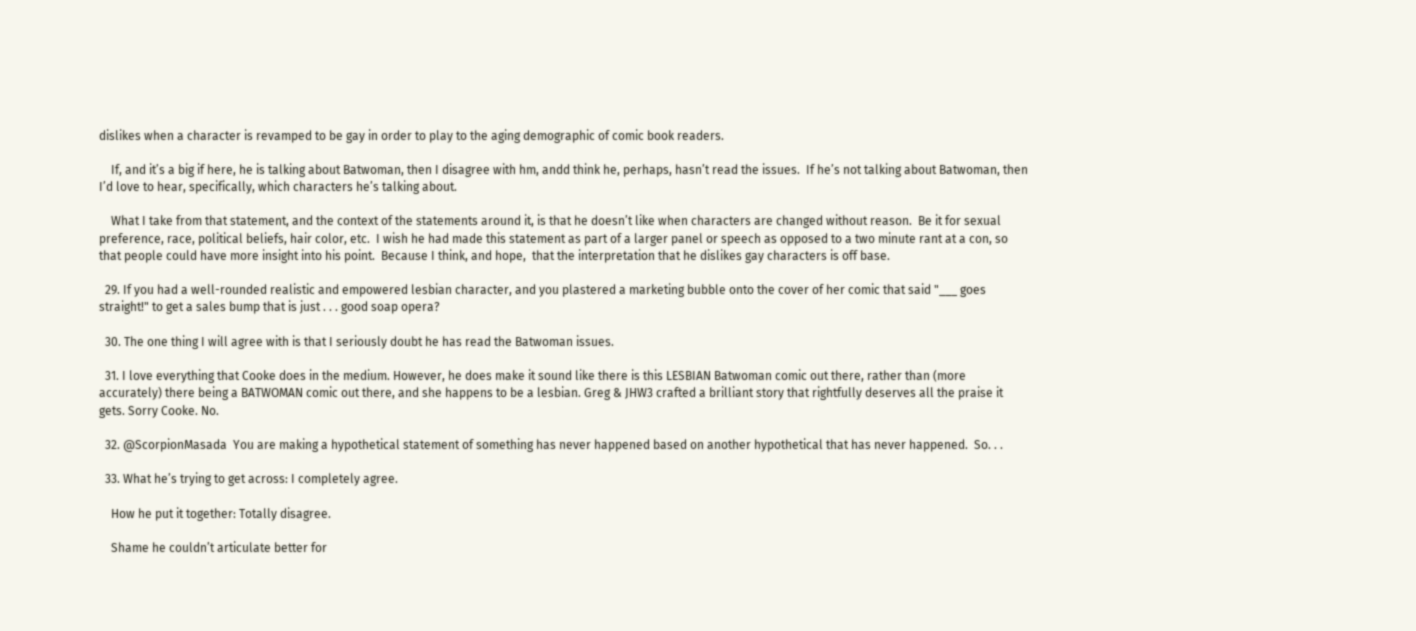dislikes when a character is revamped to be gay in order to play to the aging demographic of comic book readers.

    If, and it’s a big if here, he is talking about Batwoman, then I disagree with hm, andd think he, perhaps, hasn’t read the issues.  If he’s not talking about Batwoman, then I’d love to hear, specifically, which characters he’s talking about.

    What I take from that statement, and the context of the statements around it, is that he doesn’t like when characters are changed without reason.  Be it for sexual preference, race, political beliefs, hair color, etc.  I wish he had made this statement as part of a larger panel or speech as opposed to a two minute rant at a con, so that people could have more insight into his point.  Because I think, and hope,  that the interpretation that he dislikes gay characters is off base.

  29. If you had a well-rounded realistic and empowered lesbian character, and you plastered a marketing bubble onto the cover of her comic that said "___ goes straight!" to get a sales bump that is just . . . good soap opera?

  30. The one thing I will agree with is that I seriously doubt he has read the Batwoman issues.

  31. I love everything that Cooke does in the medium. However, he does make it sound like there is this LESBIAN Batwoman comic out there, rather than (more accurately) there being a BATWOMAN comic out there, and she happens to be a lesbian. Greg & JHW3 crafted a brilliant story that rightfully deserves all the praise it gets. Sorry Cooke. No.

  32. @ScorpionMasada  You are making a hypothetical statement of something has never happened based on another hypothetical that has never happened.  So. . .

  33. What he’s trying to get across: I completely agree.

    How he put it together: Totally disagree.

    Shame he couldn’t articulate better for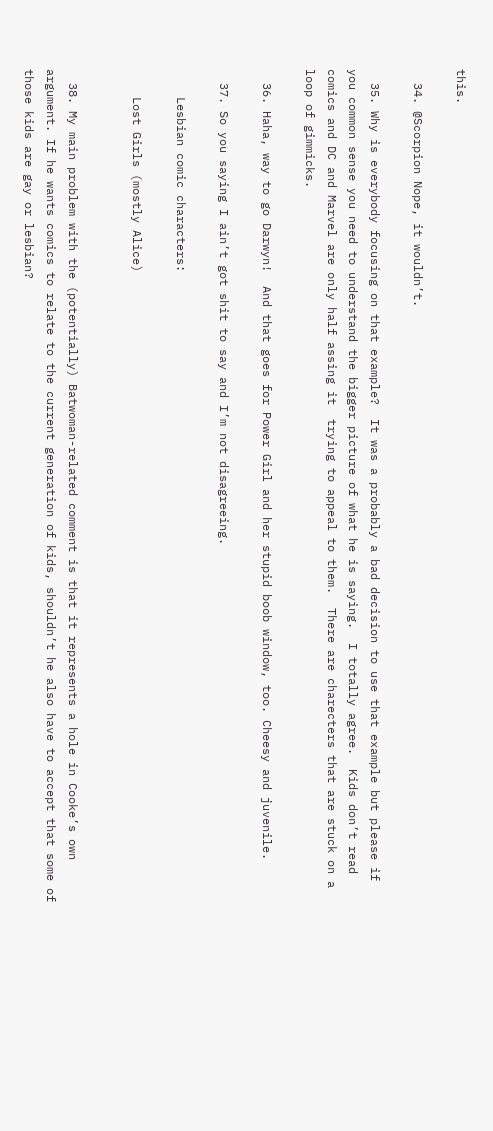this.

  34. @Scorpion Nope, it wouldn’t.

  35. Why is everybody focusing on that example?  It was a probably a bad decision to use that example but please if you common sense you need to understand the bigger picture of what he is saying.  I totally agree.  Kids don’t read comics and DC and Marvel are only half assing it  trying to appeal to them.  There are charecters that are stuck on a loop of gimmicks.

  36. Haha, way to go Darwyn!  And that goes for Power Girl and her stupid boob window, too. Cheesy and juvenile.

  37. So you saying I ain’t got shit to say and I’m not disagreeing.

    Lesbian comic characters:

    Lost Girls (mostly Alice)


  38. My main problem with the (potentially) Batwoman-related comment is that it represents a hole in Cooke’s own argument. If he wants comics to relate to the current generation of kids, shouldn’t he also have to accept that some of those kids are gay or lesbian?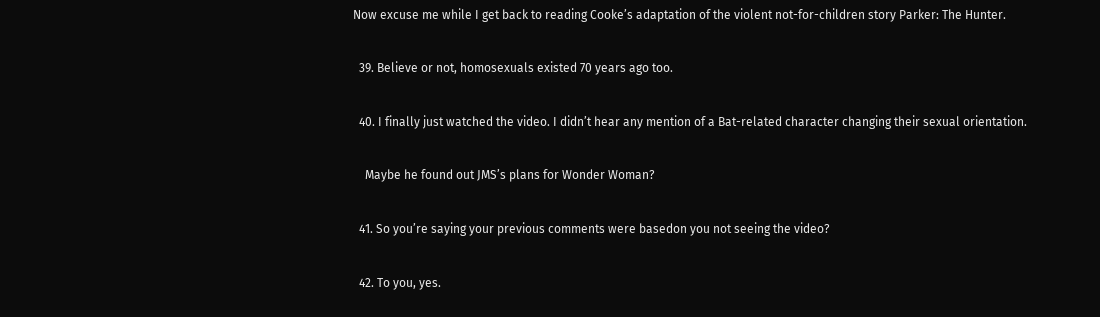Now excuse me while I get back to reading Cooke’s adaptation of the violent not-for-children story Parker: The Hunter.

  39. Believe or not, homosexuals existed 70 years ago too.

  40. I finally just watched the video. I didn’t hear any mention of a Bat-related character changing their sexual orientation.

    Maybe he found out JMS’s plans for Wonder Woman?

  41. So you’re saying your previous comments were basedon you not seeing the video?

  42. To you, yes.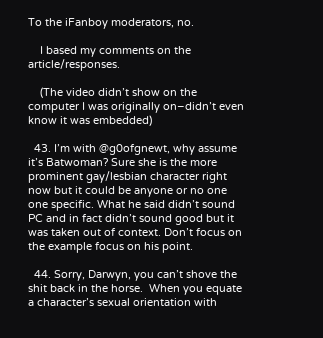To the iFanboy moderators, no.

    I based my comments on the article/responses.

    (The video didn’t show on the computer I was originally on–didn’t even know it was embedded)

  43. I’m with @g0ofgnewt, why assume it’s Batwoman? Sure she is the more prominent gay/lesbian character right now but it could be anyone or no one one specific. What he said didn’t sound PC and in fact didn’t sound good but it was taken out of context. Don’t focus on the example focus on his point.

  44. Sorry, Darwyn, you can’t shove the shit back in the horse.  When you equate a character’s sexual orientation with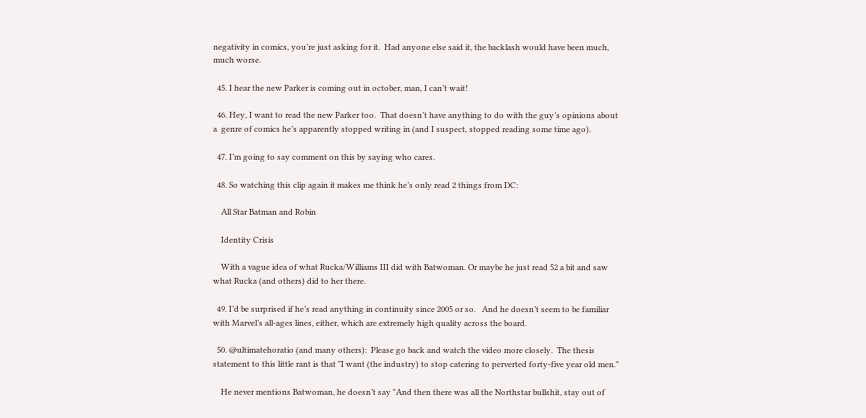negativity in comics, you’re just asking for it.  Had anyone else said it, the backlash would have been much, much worse.

  45. I hear the new Parker is coming out in october, man, I can’t wait!

  46. Hey, I want to read the new Parker too.  That doesn’t have anything to do with the guy’s opinions about a  genre of comics he’s apparently stopped writing in (and I suspect, stopped reading some time ago).

  47. I’m going to say comment on this by saying who cares.

  48. So watching this clip again it makes me think he’s only read 2 things from DC:

    All Star Batman and Robin

    Identity Crisis

    With a vague idea of what Rucka/Williams III did with Batwoman. Or maybe he just read 52 a bit and saw what Rucka (and others) did to her there.

  49. I’d be surprised if he’s read anything in continuity since 2005 or so.   And he doesn’t seem to be familiar with Marvel’s all-ages lines, either, which are extremely high quality across the board.

  50. @ultimatehoratio (and many others):  Please go back and watch the video more closely.  The thesis statement to this little rant is that "I want (the industry) to stop catering to perverted forty-five year old men."

    He never mentions Batwoman, he doesn’t say "And then there was all the Northstar bullshit, stay out of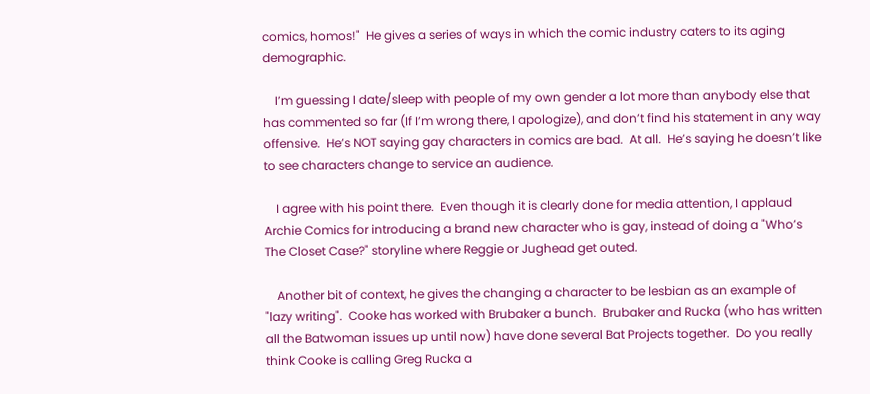comics, homos!"  He gives a series of ways in which the comic industry caters to its aging demographic.

    I’m guessing I date/sleep with people of my own gender a lot more than anybody else that has commented so far (If I’m wrong there, I apologize), and don’t find his statement in any way offensive.  He’s NOT saying gay characters in comics are bad.  At all.  He’s saying he doesn’t like to see characters change to service an audience.

    I agree with his point there.  Even though it is clearly done for media attention, I applaud Archie Comics for introducing a brand new character who is gay, instead of doing a "Who’s The Closet Case?" storyline where Reggie or Jughead get outed.

    Another bit of context, he gives the changing a character to be lesbian as an example of "lazy writing".  Cooke has worked with Brubaker a bunch.  Brubaker and Rucka (who has written all the Batwoman issues up until now) have done several Bat Projects together.  Do you really think Cooke is calling Greg Rucka a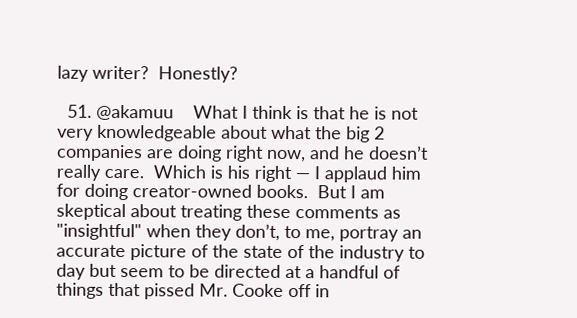lazy writer?  Honestly?

  51. @akamuu    What I think is that he is not very knowledgeable about what the big 2 companies are doing right now, and he doesn’t really care.  Which is his right — I applaud him for doing creator-owned books.  But I am skeptical about treating these comments as "insightful" when they don’t, to me, portray an accurate picture of the state of the industry to day but seem to be directed at a handful of things that pissed Mr. Cooke off in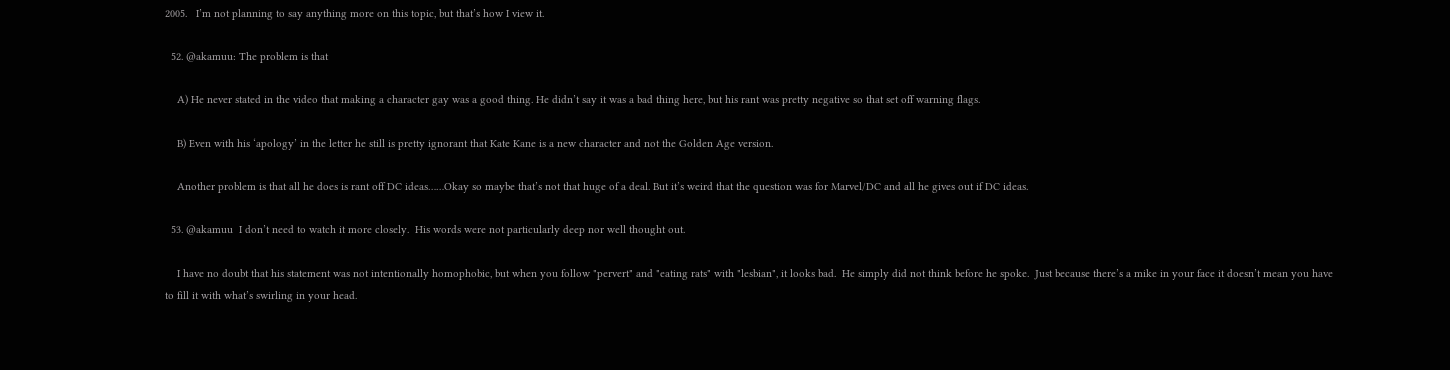2005.   I’m not planning to say anything more on this topic, but that’s how I view it.

  52. @akamuu: The problem is that

    A) He never stated in the video that making a character gay was a good thing. He didn’t say it was a bad thing here, but his rant was pretty negative so that set off warning flags.

    B) Even with his ‘apology’ in the letter he still is pretty ignorant that Kate Kane is a new character and not the Golden Age version.

    Another problem is that all he does is rant off DC ideas……Okay so maybe that’s not that huge of a deal. But it’s weird that the question was for Marvel/DC and all he gives out if DC ideas.

  53. @akamuu  I don’t need to watch it more closely.  His words were not particularly deep nor well thought out.

    I have no doubt that his statement was not intentionally homophobic, but when you follow "pervert" and "eating rats" with "lesbian", it looks bad.  He simply did not think before he spoke.  Just because there’s a mike in your face it doesn’t mean you have to fill it with what’s swirling in your head.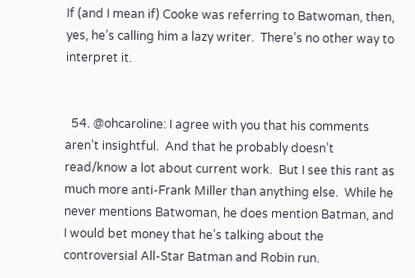If (and I mean if) Cooke was referring to Batwoman, then, yes, he’s calling him a lazy writer.  There’s no other way to interpret it.


  54. @ohcaroline: I agree with you that his comments aren’t insightful.  And that he probably doesn’t read/know a lot about current work.  But I see this rant as much more anti-Frank Miller than anything else.  While he never mentions Batwoman, he does mention Batman, and I would bet money that he’s talking about the controversial All-Star Batman and Robin run.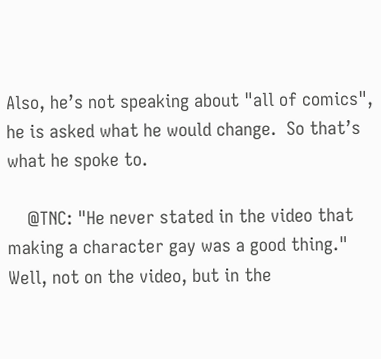Also, he’s not speaking about "all of comics", he is asked what he would change.  So that’s what he spoke to.

    @TNC: "He never stated in the video that making a character gay was a good thing." Well, not on the video, but in the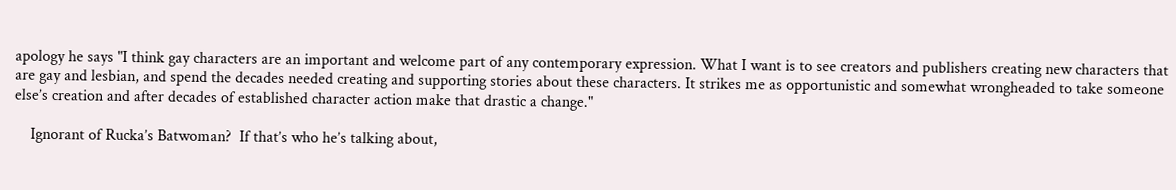apology he says "I think gay characters are an important and welcome part of any contemporary expression. What I want is to see creators and publishers creating new characters that are gay and lesbian, and spend the decades needed creating and supporting stories about these characters. It strikes me as opportunistic and somewhat wrongheaded to take someone else’s creation and after decades of established character action make that drastic a change."

    Ignorant of Rucka’s Batwoman?  If that’s who he’s talking about,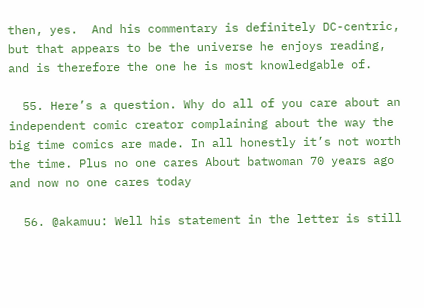then, yes.  And his commentary is definitely DC-centric, but that appears to be the universe he enjoys reading, and is therefore the one he is most knowledgable of.

  55. Here’s a question. Why do all of you care about an independent comic creator complaining about the way the big time comics are made. In all honestly it’s not worth the time. Plus no one cares About batwoman 70 years ago and now no one cares today

  56. @akamuu: Well his statement in the letter is still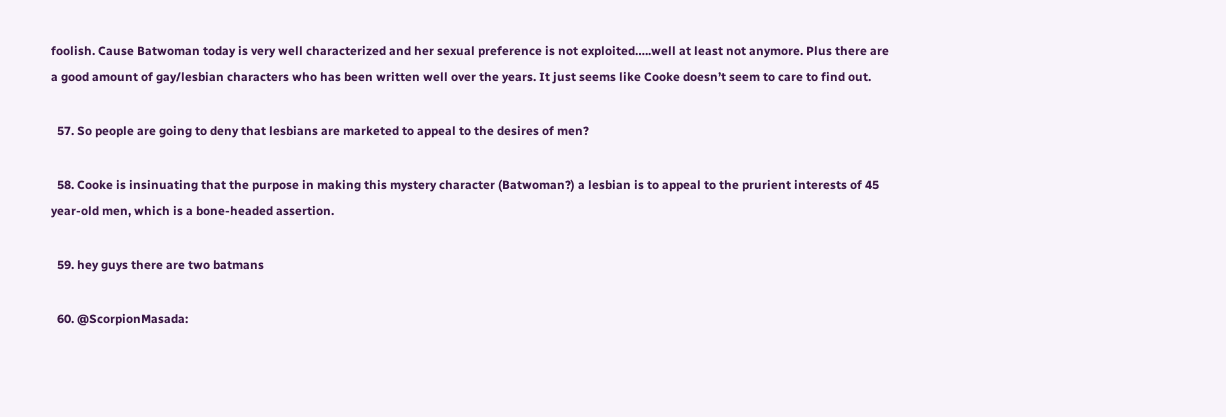foolish. Cause Batwoman today is very well characterized and her sexual preference is not exploited…..well at least not anymore. Plus there are a good amount of gay/lesbian characters who has been written well over the years. It just seems like Cooke doesn’t seem to care to find out.

  57. So people are going to deny that lesbians are marketed to appeal to the desires of men?

  58. Cooke is insinuating that the purpose in making this mystery character (Batwoman?) a lesbian is to appeal to the prurient interests of 45 year-old men, which is a bone-headed assertion.

  59. hey guys there are two batmans

  60. @ScorpionMasada: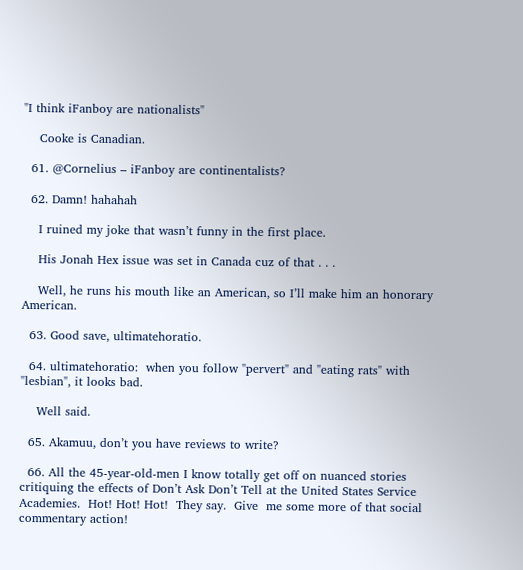"I think iFanboy are nationalists"

    Cooke is Canadian.

  61. @Cornelius – iFanboy are continentalists?

  62. Damn! hahahah

    I ruined my joke that wasn’t funny in the first place.

    His Jonah Hex issue was set in Canada cuz of that . . .

    Well, he runs his mouth like an American, so I’ll make him an honorary American.

  63. Good save, ultimatehoratio.

  64. ultimatehoratio:  when you follow "pervert" and "eating rats" with "lesbian", it looks bad.

    Well said.

  65. Akamuu, don’t you have reviews to write?

  66. All the 45-year-old-men I know totally get off on nuanced stories critiquing the effects of Don’t Ask Don’t Tell at the United States Service Academies.  Hot! Hot! Hot!  They say.  Give  me some more of that social commentary action!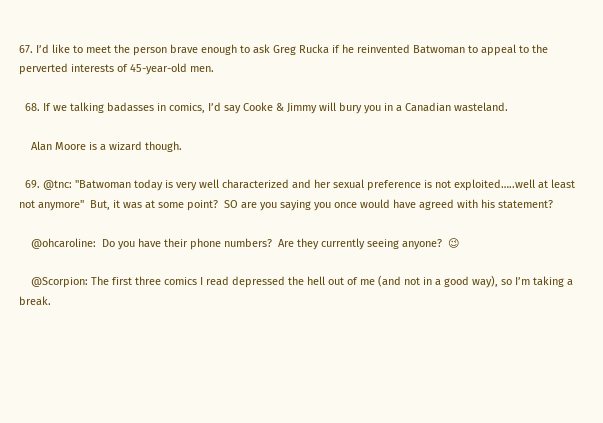67. I’d like to meet the person brave enough to ask Greg Rucka if he reinvented Batwoman to appeal to the perverted interests of 45-year-old men.

  68. If we talking badasses in comics, I’d say Cooke & Jimmy will bury you in a Canadian wasteland.

    Alan Moore is a wizard though.

  69. @tnc: "Batwoman today is very well characterized and her sexual preference is not exploited…..well at least not anymore"  But, it was at some point?  SO are you saying you once would have agreed with his statement?

    @ohcaroline:  Do you have their phone numbers?  Are they currently seeing anyone?  😉

    @Scorpion: The first three comics I read depressed the hell out of me (and not in a good way), so I’m taking a break.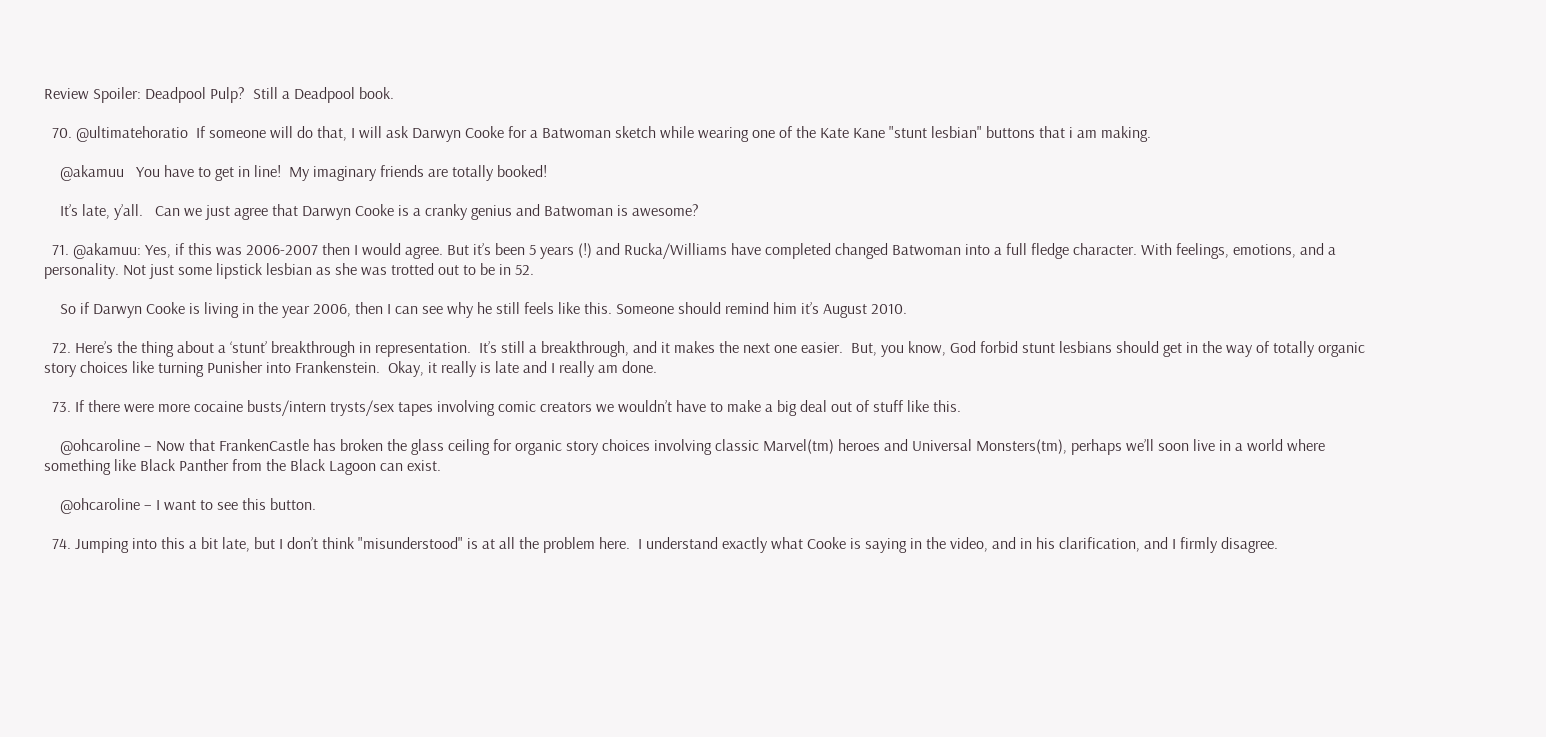Review Spoiler: Deadpool Pulp?  Still a Deadpool book.

  70. @ultimatehoratio  If someone will do that, I will ask Darwyn Cooke for a Batwoman sketch while wearing one of the Kate Kane "stunt lesbian" buttons that i am making.

    @akamuu   You have to get in line!  My imaginary friends are totally booked!

    It’s late, y’all.   Can we just agree that Darwyn Cooke is a cranky genius and Batwoman is awesome?

  71. @akamuu: Yes, if this was 2006-2007 then I would agree. But it’s been 5 years (!) and Rucka/Williams have completed changed Batwoman into a full fledge character. With feelings, emotions, and a personality. Not just some lipstick lesbian as she was trotted out to be in 52.

    So if Darwyn Cooke is living in the year 2006, then I can see why he still feels like this. Someone should remind him it’s August 2010.

  72. Here’s the thing about a ‘stunt’ breakthrough in representation.  It’s still a breakthrough, and it makes the next one easier.  But, you know, God forbid stunt lesbians should get in the way of totally organic story choices like turning Punisher into Frankenstein.  Okay, it really is late and I really am done.

  73. If there were more cocaine busts/intern trysts/sex tapes involving comic creators we wouldn’t have to make a big deal out of stuff like this.

    @ohcaroline – Now that FrankenCastle has broken the glass ceiling for organic story choices involving classic Marvel(tm) heroes and Universal Monsters(tm), perhaps we’ll soon live in a world where something like Black Panther from the Black Lagoon can exist.

    @ohcaroline – I want to see this button.

  74. Jumping into this a bit late, but I don’t think "misunderstood" is at all the problem here.  I understand exactly what Cooke is saying in the video, and in his clarification, and I firmly disagree.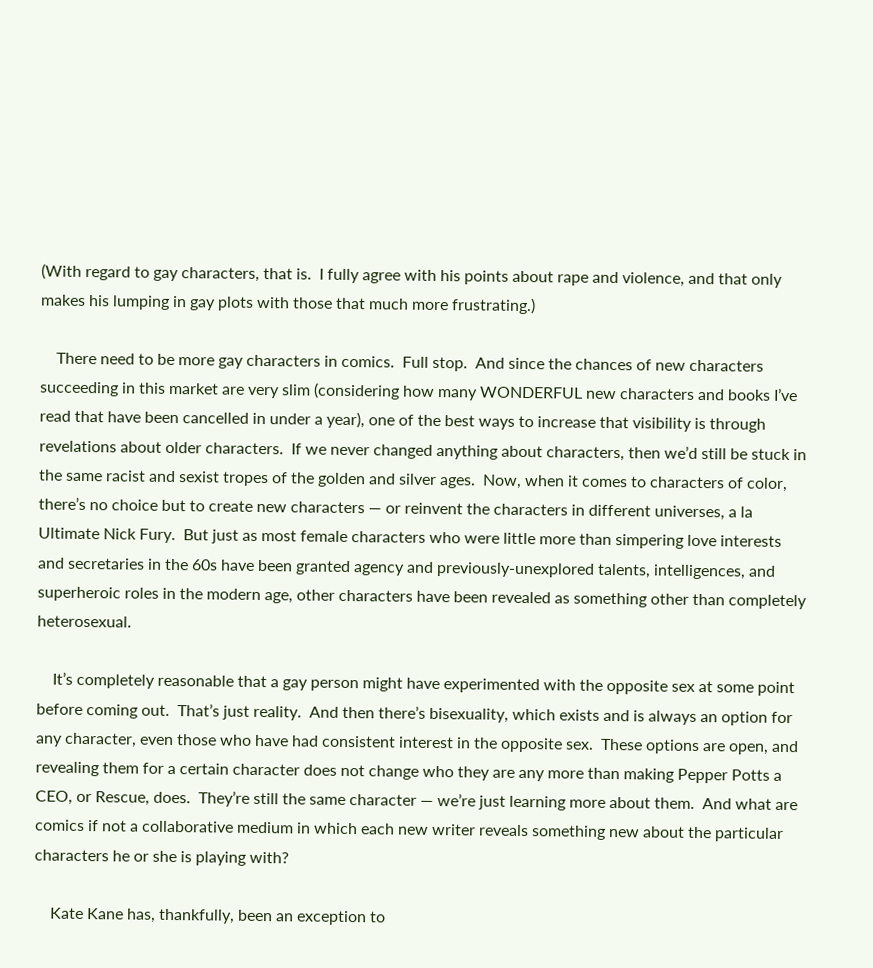(With regard to gay characters, that is.  I fully agree with his points about rape and violence, and that only makes his lumping in gay plots with those that much more frustrating.)

    There need to be more gay characters in comics.  Full stop.  And since the chances of new characters succeeding in this market are very slim (considering how many WONDERFUL new characters and books I’ve read that have been cancelled in under a year), one of the best ways to increase that visibility is through revelations about older characters.  If we never changed anything about characters, then we’d still be stuck in the same racist and sexist tropes of the golden and silver ages.  Now, when it comes to characters of color, there’s no choice but to create new characters — or reinvent the characters in different universes, a la Ultimate Nick Fury.  But just as most female characters who were little more than simpering love interests and secretaries in the 60s have been granted agency and previously-unexplored talents, intelligences, and superheroic roles in the modern age, other characters have been revealed as something other than completely heterosexual.

    It’s completely reasonable that a gay person might have experimented with the opposite sex at some point before coming out.  That’s just reality.  And then there’s bisexuality, which exists and is always an option for any character, even those who have had consistent interest in the opposite sex.  These options are open, and revealing them for a certain character does not change who they are any more than making Pepper Potts a CEO, or Rescue, does.  They’re still the same character — we’re just learning more about them.  And what are comics if not a collaborative medium in which each new writer reveals something new about the particular characters he or she is playing with?

    Kate Kane has, thankfully, been an exception to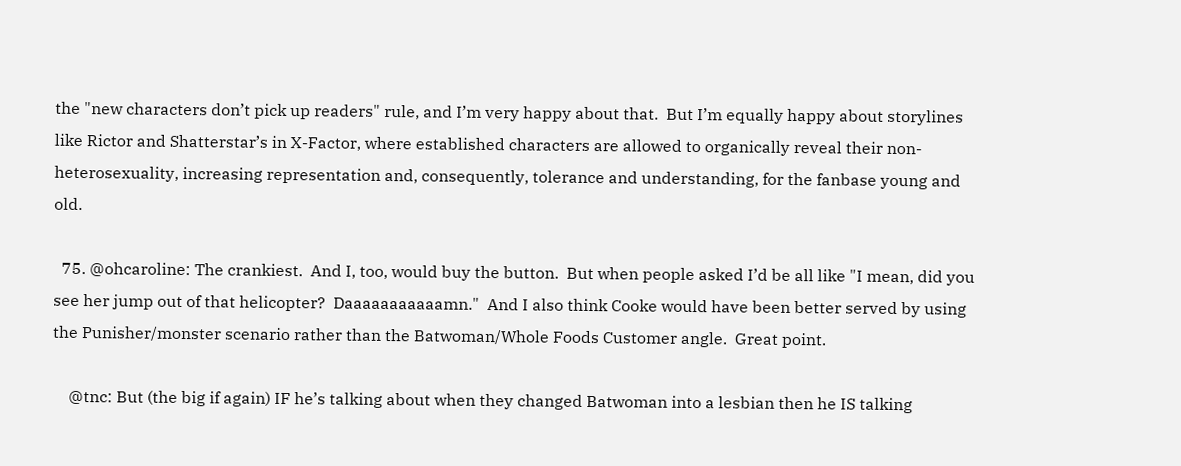the "new characters don’t pick up readers" rule, and I’m very happy about that.  But I’m equally happy about storylines like Rictor and Shatterstar’s in X-Factor, where established characters are allowed to organically reveal their non-heterosexuality, increasing representation and, consequently, tolerance and understanding, for the fanbase young and old.

  75. @ohcaroline: The crankiest.  And I, too, would buy the button.  But when people asked I’d be all like "I mean, did you see her jump out of that helicopter?  Daaaaaaaaaaamn."  And I also think Cooke would have been better served by using the Punisher/monster scenario rather than the Batwoman/Whole Foods Customer angle.  Great point.

    @tnc: But (the big if again) IF he’s talking about when they changed Batwoman into a lesbian then he IS talking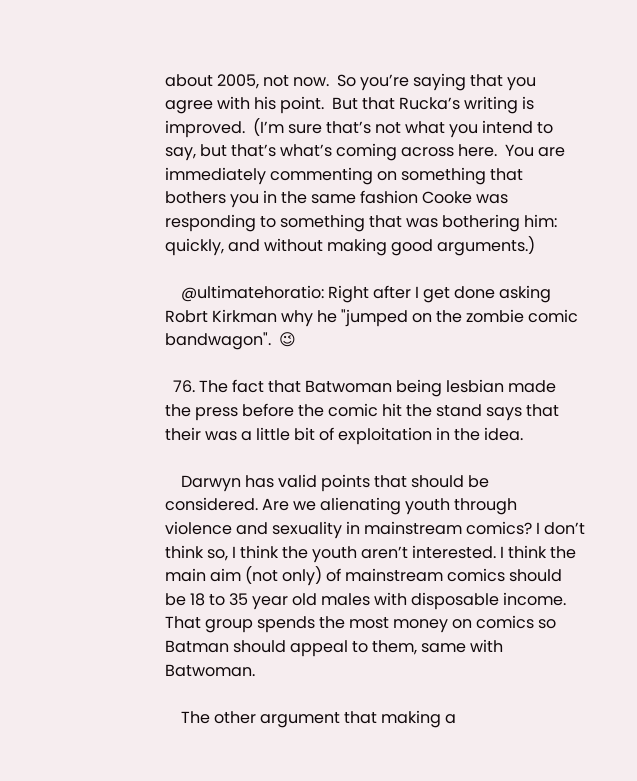about 2005, not now.  So you’re saying that you agree with his point.  But that Rucka’s writing is improved.  (I’m sure that’s not what you intend to say, but that’s what’s coming across here.  You are immediately commenting on something that bothers you in the same fashion Cooke was responding to something that was bothering him: quickly, and without making good arguments.)

    @ultimatehoratio: Right after I get done asking Robrt Kirkman why he "jumped on the zombie comic bandwagon".  😉

  76. The fact that Batwoman being lesbian made the press before the comic hit the stand says that their was a little bit of exploitation in the idea.

    Darwyn has valid points that should be considered. Are we alienating youth through violence and sexuality in mainstream comics? I don’t think so, I think the youth aren’t interested. I think the main aim (not only) of mainstream comics should be 18 to 35 year old males with disposable income. That group spends the most money on comics so Batman should appeal to them, same with Batwoman.

    The other argument that making a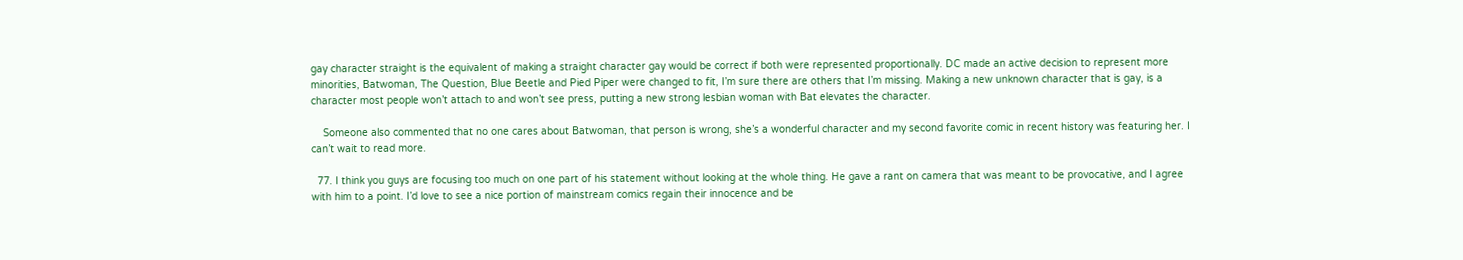gay character straight is the equivalent of making a straight character gay would be correct if both were represented proportionally. DC made an active decision to represent more minorities, Batwoman, The Question, Blue Beetle and Pied Piper were changed to fit, I’m sure there are others that I’m missing. Making a new unknown character that is gay, is a character most people won’t attach to and won’t see press, putting a new strong lesbian woman with Bat elevates the character.

    Someone also commented that no one cares about Batwoman, that person is wrong, she’s a wonderful character and my second favorite comic in recent history was featuring her. I can’t wait to read more.

  77. I think you guys are focusing too much on one part of his statement without looking at the whole thing. He gave a rant on camera that was meant to be provocative, and I agree with him to a point. I’d love to see a nice portion of mainstream comics regain their innocence and be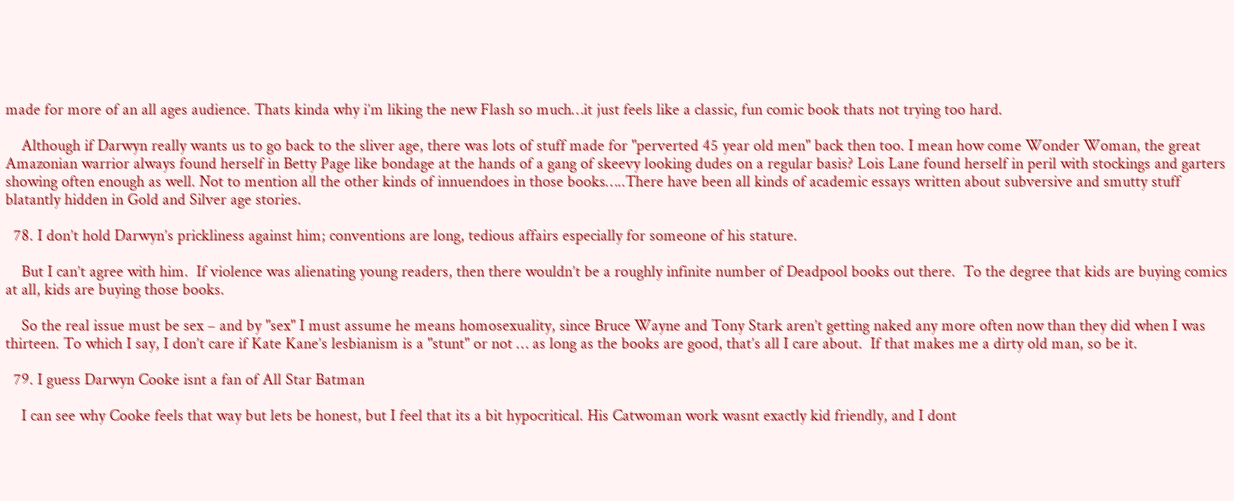made for more of an all ages audience. Thats kinda why i’m liking the new Flash so much…it just feels like a classic, fun comic book thats not trying too hard.

    Although if Darwyn really wants us to go back to the sliver age, there was lots of stuff made for "perverted 45 year old men" back then too. I mean how come Wonder Woman, the great Amazonian warrior always found herself in Betty Page like bondage at the hands of a gang of skeevy looking dudes on a regular basis? Lois Lane found herself in peril with stockings and garters showing often enough as well. Not to mention all the other kinds of innuendoes in those books…..There have been all kinds of academic essays written about subversive and smutty stuff blatantly hidden in Gold and Silver age stories.

  78. I don’t hold Darwyn’s prickliness against him; conventions are long, tedious affairs especially for someone of his stature.

    But I can’t agree with him.  If violence was alienating young readers, then there wouldn’t be a roughly infinite number of Deadpool books out there.  To the degree that kids are buying comics at all, kids are buying those books.

    So the real issue must be sex – and by "sex" I must assume he means homosexuality, since Bruce Wayne and Tony Stark aren’t getting naked any more often now than they did when I was thirteen. To which I say, I don’t care if Kate Kane’s lesbianism is a "stunt" or not … as long as the books are good, that’s all I care about.  If that makes me a dirty old man, so be it.

  79. I guess Darwyn Cooke isnt a fan of All Star Batman

    I can see why Cooke feels that way but lets be honest, but I feel that its a bit hypocritical. His Catwoman work wasnt exactly kid friendly, and I dont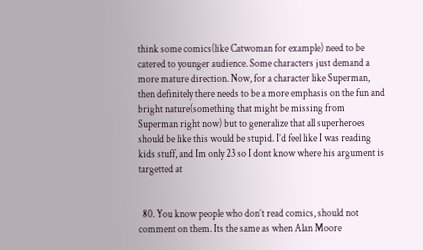think some comics(like Catwoman for example) need to be catered to younger audience. Some characters just demand a more mature direction. Now, for a character like Superman, then definitely there needs to be a more emphasis on the fun and bright nature(something that might be missing from Superman right now) but to generalize that all superheroes should be like this would be stupid. I’d feel like I was reading kids stuff, and Im only 23 so I dont know where his argument is targetted at


  80. You know people who don’t read comics, should not comment on them. Its the same as when Alan Moore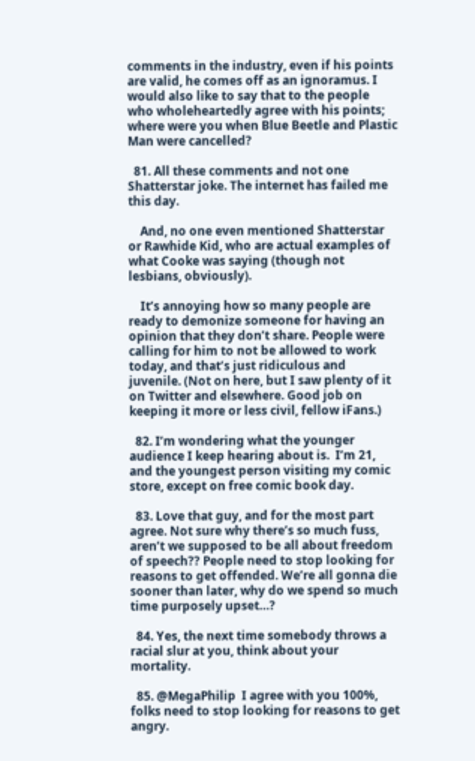comments in the industry, even if his points are valid, he comes off as an ignoramus. I would also like to say that to the people who wholeheartedly agree with his points; where were you when Blue Beetle and Plastic Man were cancelled?

  81. All these comments and not one Shatterstar joke. The internet has failed me this day.

    And, no one even mentioned Shatterstar or Rawhide Kid, who are actual examples of what Cooke was saying (though not lesbians, obviously).

    It’s annoying how so many people are ready to demonize someone for having an opinion that they don’t share. People were calling for him to not be allowed to work today, and that’s just ridiculous and juvenile. (Not on here, but I saw plenty of it on Twitter and elsewhere. Good job on keeping it more or less civil, fellow iFans.)

  82. I’m wondering what the younger audience I keep hearing about is.  I’m 21, and the youngest person visiting my comic store, except on free comic book day.

  83. Love that guy, and for the most part agree. Not sure why there’s so much fuss, aren’t we supposed to be all about freedom of speech?? People need to stop looking for reasons to get offended. We’re all gonna die sooner than later, why do we spend so much time purposely upset…?

  84. Yes, the next time somebody throws a racial slur at you, think about your mortality.

  85. @MegaPhilip  I agree with you 100%, folks need to stop looking for reasons to get angry.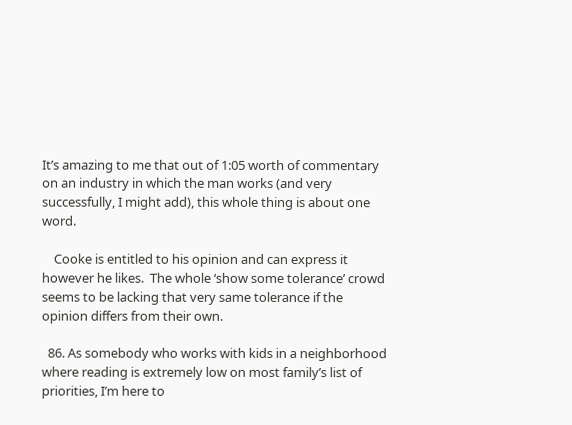It’s amazing to me that out of 1:05 worth of commentary on an industry in which the man works (and very successfully, I might add), this whole thing is about one word.

    Cooke is entitled to his opinion and can express it however he likes.  The whole ‘show some tolerance’ crowd seems to be lacking that very same tolerance if the opinion differs from their own.

  86. As somebody who works with kids in a neighborhood where reading is extremely low on most family’s list of priorities, I’m here to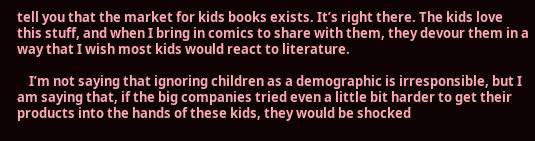tell you that the market for kids books exists. It’s right there. The kids love this stuff, and when I bring in comics to share with them, they devour them in a way that I wish most kids would react to literature.

    I’m not saying that ignoring children as a demographic is irresponsible, but I am saying that, if the big companies tried even a little bit harder to get their products into the hands of these kids, they would be shocked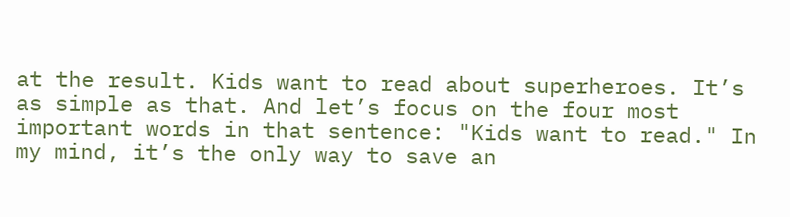at the result. Kids want to read about superheroes. It’s as simple as that. And let’s focus on the four most important words in that sentence: "Kids want to read." In my mind, it’s the only way to save an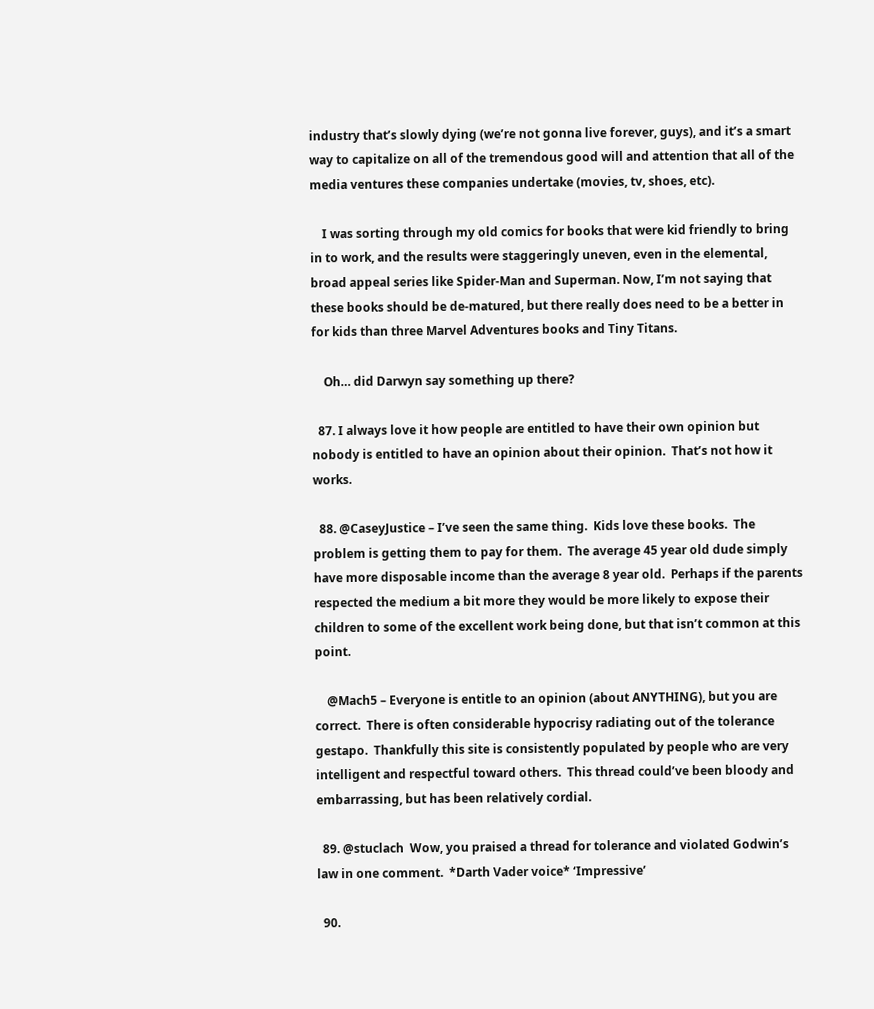industry that’s slowly dying (we’re not gonna live forever, guys), and it’s a smart way to capitalize on all of the tremendous good will and attention that all of the media ventures these companies undertake (movies, tv, shoes, etc).

    I was sorting through my old comics for books that were kid friendly to bring in to work, and the results were staggeringly uneven, even in the elemental, broad appeal series like Spider-Man and Superman. Now, I’m not saying that these books should be de-matured, but there really does need to be a better in for kids than three Marvel Adventures books and Tiny Titans.

    Oh… did Darwyn say something up there?

  87. I always love it how people are entitled to have their own opinion but nobody is entitled to have an opinion about their opinion.  That’s not how it works.

  88. @CaseyJustice – I’ve seen the same thing.  Kids love these books.  The problem is getting them to pay for them.  The average 45 year old dude simply have more disposable income than the average 8 year old.  Perhaps if the parents respected the medium a bit more they would be more likely to expose their children to some of the excellent work being done, but that isn’t common at this point.

    @Mach5 – Everyone is entitle to an opinion (about ANYTHING), but you are correct.  There is often considerable hypocrisy radiating out of the tolerance gestapo.  Thankfully this site is consistently populated by people who are very intelligent and respectful toward others.  This thread could’ve been bloody and embarrassing, but has been relatively cordial.

  89. @stuclach  Wow, you praised a thread for tolerance and violated Godwin’s law in one comment.  *Darth Vader voice* ‘Impressive’

  90.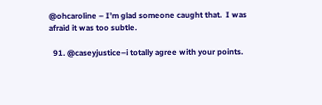@ohcaroline – I’m glad someone caught that.  I was afraid it was too subtle.

  91. @caseyjustice–i totally agree with your points.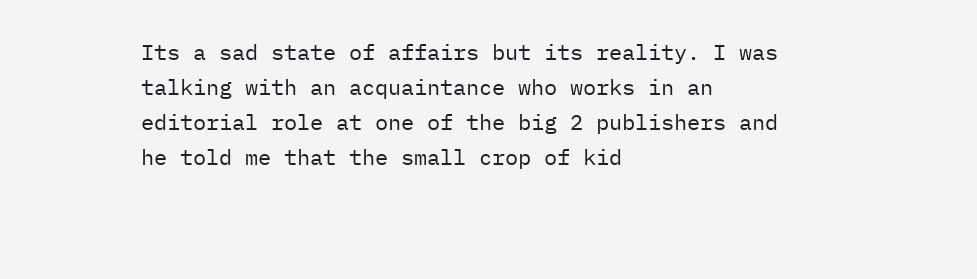Its a sad state of affairs but its reality. I was talking with an acquaintance who works in an editorial role at one of the big 2 publishers and he told me that the small crop of kid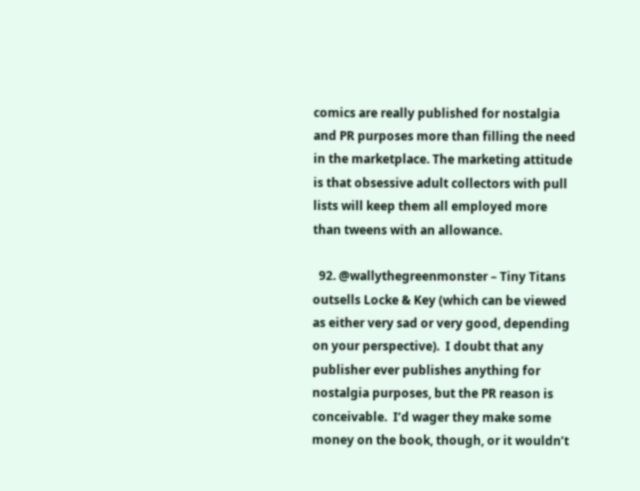comics are really published for nostalgia and PR purposes more than filling the need in the marketplace. The marketing attitude is that obsessive adult collectors with pull lists will keep them all employed more than tweens with an allowance.

  92. @wallythegreenmonster – Tiny Titans outsells Locke & Key (which can be viewed as either very sad or very good, depending on your perspective).  I doubt that any publisher ever publishes anything for nostalgia purposes, but the PR reason is conceivable.  I’d wager they make some money on the book, though, or it wouldn’t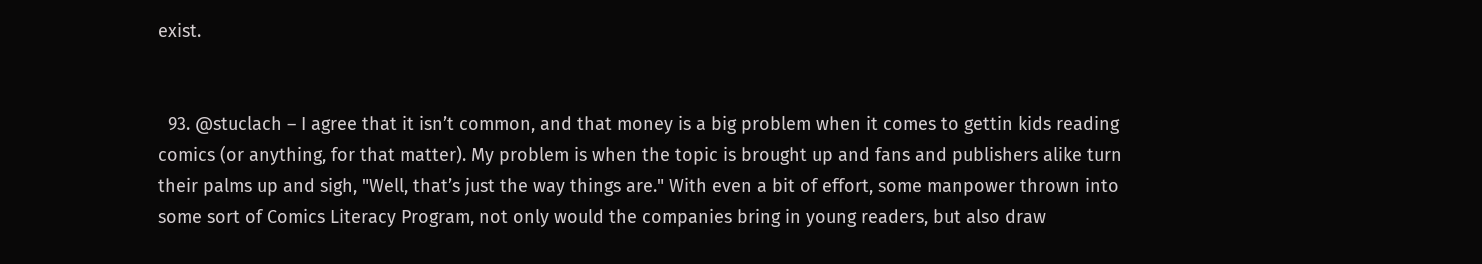exist.


  93. @stuclach – I agree that it isn’t common, and that money is a big problem when it comes to gettin kids reading comics (or anything, for that matter). My problem is when the topic is brought up and fans and publishers alike turn their palms up and sigh, "Well, that’s just the way things are." With even a bit of effort, some manpower thrown into some sort of Comics Literacy Program, not only would the companies bring in young readers, but also draw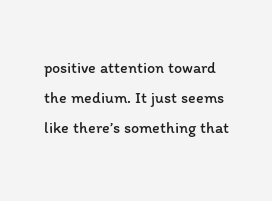positive attention toward the medium. It just seems like there’s something that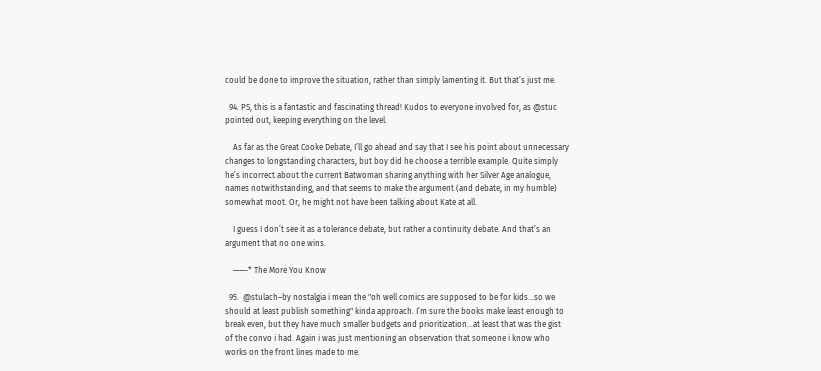could be done to improve the situation, rather than simply lamenting it. But that’s just me.

  94. PS, this is a fantastic and fascinating thread! Kudos to everyone involved for, as @stuc pointed out, keeping everything on the level.

    As far as the Great Cooke Debate, I’ll go ahead and say that I see his point about unnecessary changes to longstanding characters, but boy did he choose a terrible example. Quite simply he’s incorrect about the current Batwoman sharing anything with her Silver Age analogue, names notwithstanding, and that seems to make the argument (and debate, in my humble) somewhat moot. Or, he might not have been talking about Kate at all.

    I guess I don’t see it as a tolerance debate, but rather a continuity debate. And that’s an argument that no one wins.

    ——-* The More You Know

  95.  @stulach–by nostalgia i mean the "oh well comics are supposed to be for kids…so we should at least publish something" kinda approach. I’m sure the books make least enough to break even, but they have much smaller budgets and prioritization…at least that was the gist of the convo i had. Again i was just mentioning an observation that someone i know who works on the front lines made to me.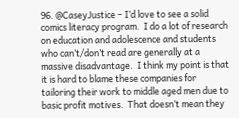96. @CaseyJustice – I’d love to see a solid comics literacy program.  I do a lot of research on education and adolescence and students who can’t/don’t read are generally at a massive disadvantage.  I think my point is that it is hard to blame these companies for tailoring their work to middle aged men due to basic profit motives.  That doesn’t mean they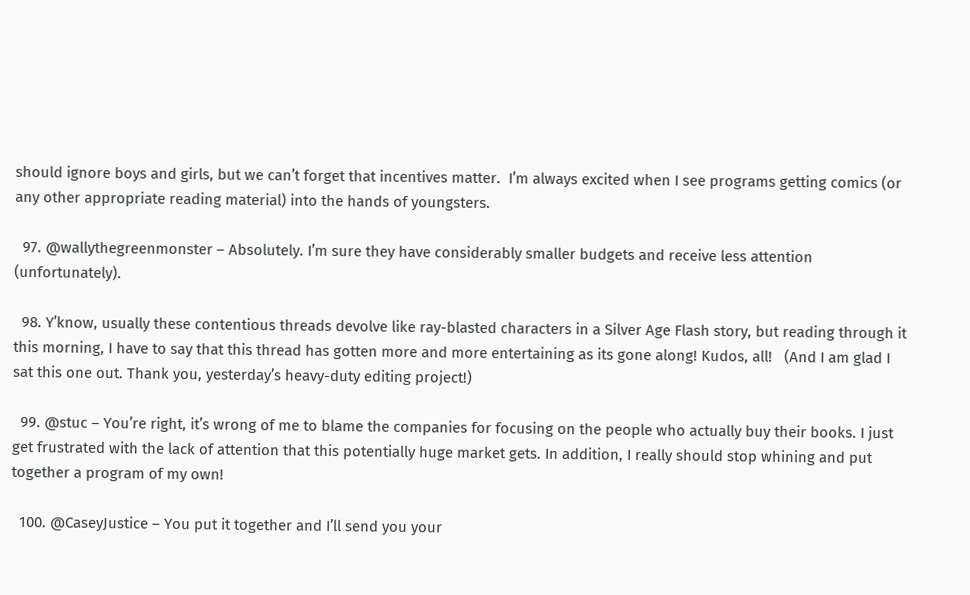should ignore boys and girls, but we can’t forget that incentives matter.  I’m always excited when I see programs getting comics (or any other appropriate reading material) into the hands of youngsters.

  97. @wallythegreenmonster – Absolutely. I’m sure they have considerably smaller budgets and receive less attention (unfortunately).

  98. Y’know, usually these contentious threads devolve like ray-blasted characters in a Silver Age Flash story, but reading through it this morning, I have to say that this thread has gotten more and more entertaining as its gone along! Kudos, all!   (And I am glad I sat this one out. Thank you, yesterday’s heavy-duty editing project!)

  99. @stuc – You’re right, it’s wrong of me to blame the companies for focusing on the people who actually buy their books. I just get frustrated with the lack of attention that this potentially huge market gets. In addition, I really should stop whining and put together a program of my own!

  100. @CaseyJustice – You put it together and I’ll send you your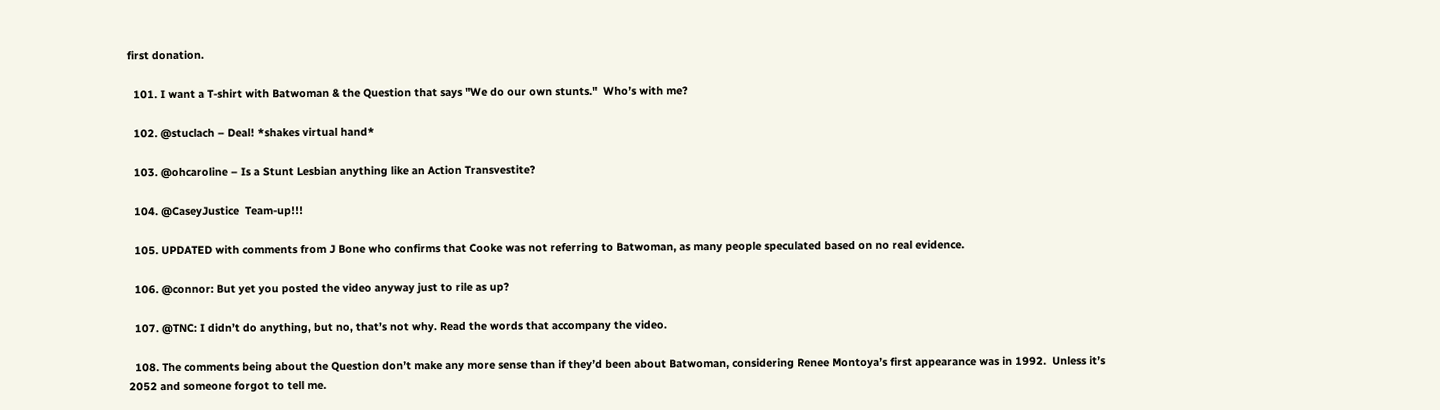first donation.

  101. I want a T-shirt with Batwoman & the Question that says "We do our own stunts."  Who’s with me?

  102. @stuclach – Deal! *shakes virtual hand*

  103. @ohcaroline – Is a Stunt Lesbian anything like an Action Transvestite?

  104. @CaseyJustice  Team-up!!!

  105. UPDATED with comments from J Bone who confirms that Cooke was not referring to Batwoman, as many people speculated based on no real evidence.

  106. @connor: But yet you posted the video anyway just to rile as up?

  107. @TNC: I didn’t do anything, but no, that’s not why. Read the words that accompany the video.

  108. The comments being about the Question don’t make any more sense than if they’d been about Batwoman, considering Renee Montoya’s first appearance was in 1992.  Unless it’s 2052 and someone forgot to tell me.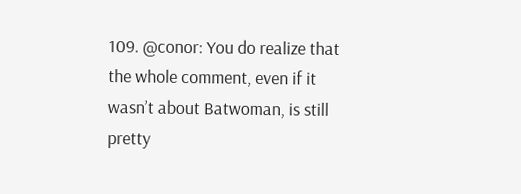109. @conor: You do realize that the whole comment, even if it wasn’t about Batwoman, is still pretty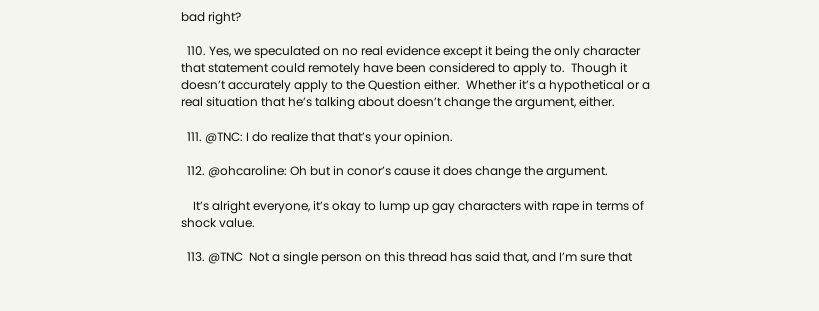bad right?

  110. Yes, we speculated on no real evidence except it being the only character that statement could remotely have been considered to apply to.  Though it doesn’t accurately apply to the Question either.  Whether it’s a hypothetical or a real situation that he’s talking about doesn’t change the argument, either.

  111. @TNC: I do realize that that’s your opinion.

  112. @ohcaroline: Oh but in conor’s cause it does change the argument.

    It’s alright everyone, it’s okay to lump up gay characters with rape in terms of shock value.

  113. @TNC  Not a single person on this thread has said that, and I’m sure that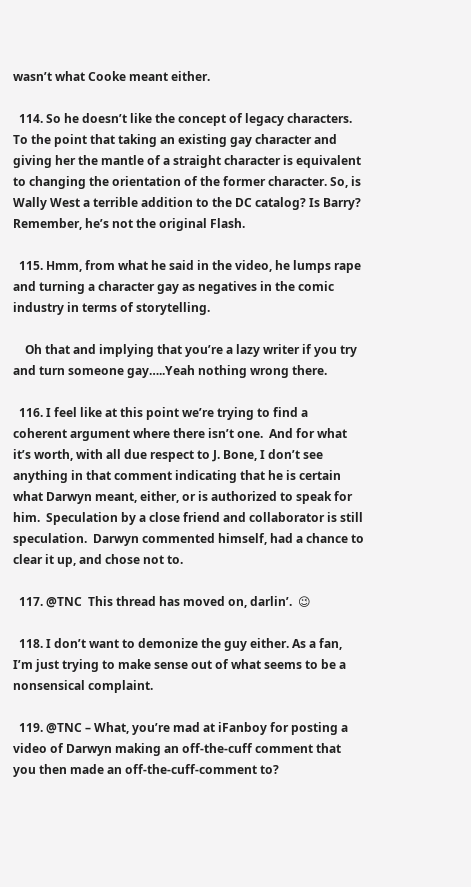wasn’t what Cooke meant either.

  114. So he doesn’t like the concept of legacy characters. To the point that taking an existing gay character and giving her the mantle of a straight character is equivalent to changing the orientation of the former character. So, is Wally West a terrible addition to the DC catalog? Is Barry? Remember, he’s not the original Flash.

  115. Hmm, from what he said in the video, he lumps rape and turning a character gay as negatives in the comic industry in terms of storytelling.

    Oh that and implying that you’re a lazy writer if you try and turn someone gay…..Yeah nothing wrong there.

  116. I feel like at this point we’re trying to find a coherent argument where there isn’t one.  And for what it’s worth, with all due respect to J. Bone, I don’t see anything in that comment indicating that he is certain what Darwyn meant, either, or is authorized to speak for him.  Speculation by a close friend and collaborator is still speculation.  Darwyn commented himself, had a chance to clear it up, and chose not to.

  117. @TNC  This thread has moved on, darlin’.  😉

  118. I don’t want to demonize the guy either. As a fan, I’m just trying to make sense out of what seems to be a nonsensical complaint.

  119. @TNC – What, you’re mad at iFanboy for posting a video of Darwyn making an off-the-cuff comment that you then made an off-the-cuff-comment to?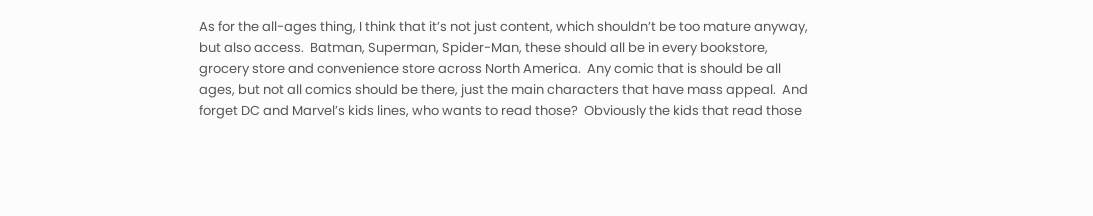As for the all-ages thing, I think that it’s not just content, which shouldn’t be too mature anyway, but also access.  Batman, Superman, Spider-Man, these should all be in every bookstore, grocery store and convenience store across North America.  Any comic that is should be all ages, but not all comics should be there, just the main characters that have mass appeal.  And forget DC and Marvel’s kids lines, who wants to read those?  Obviously the kids that read those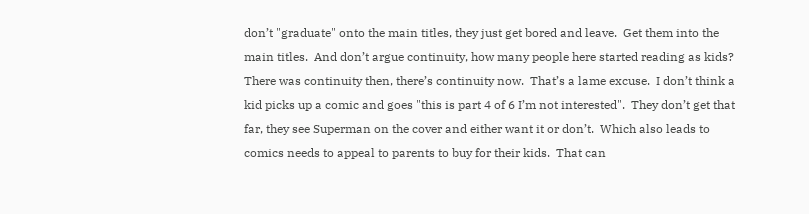don’t "graduate" onto the main titles, they just get bored and leave.  Get them into the main titles.  And don’t argue continuity, how many people here started reading as kids?  There was continuity then, there’s continuity now.  That’s a lame excuse.  I don’t think a kid picks up a comic and goes "this is part 4 of 6 I’m not interested".  They don’t get that far, they see Superman on the cover and either want it or don’t.  Which also leads to comics needs to appeal to parents to buy for their kids.  That can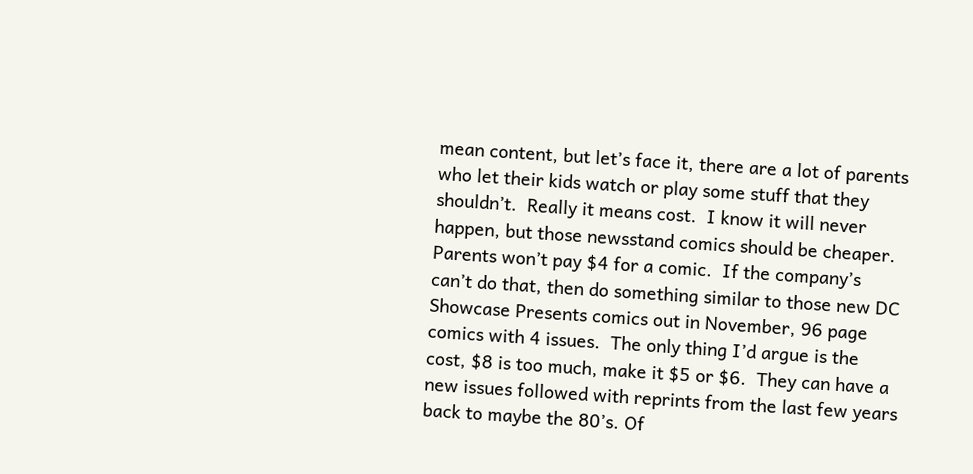mean content, but let’s face it, there are a lot of parents who let their kids watch or play some stuff that they shouldn’t.  Really it means cost.  I know it will never happen, but those newsstand comics should be cheaper.  Parents won’t pay $4 for a comic.  If the company’s can’t do that, then do something similar to those new DC Showcase Presents comics out in November, 96 page comics with 4 issues.  The only thing I’d argue is the cost, $8 is too much, make it $5 or $6.  They can have a new issues followed with reprints from the last few years back to maybe the 80’s. Of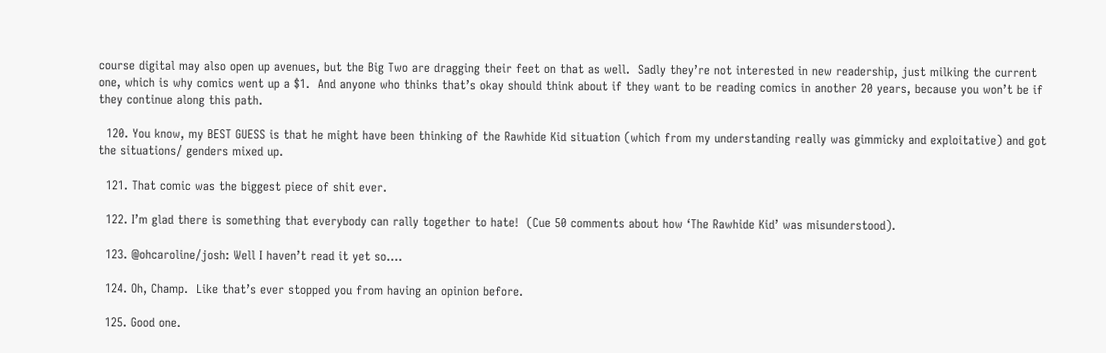course digital may also open up avenues, but the Big Two are dragging their feet on that as well.  Sadly they’re not interested in new readership, just milking the current one, which is why comics went up a $1.  And anyone who thinks that’s okay should think about if they want to be reading comics in another 20 years, because you won’t be if they continue along this path.

  120. You know, my BEST GUESS is that he might have been thinking of the Rawhide Kid situation (which from my understanding really was gimmicky and exploitative) and got the situations/ genders mixed up.

  121. That comic was the biggest piece of shit ever.

  122. I’m glad there is something that everybody can rally together to hate!  (Cue 50 comments about how ‘The Rawhide Kid’ was misunderstood).

  123. @ohcaroline/josh: Well I haven’t read it yet so….

  124. Oh, Champ.  Like that’s ever stopped you from having an opinion before.

  125. Good one.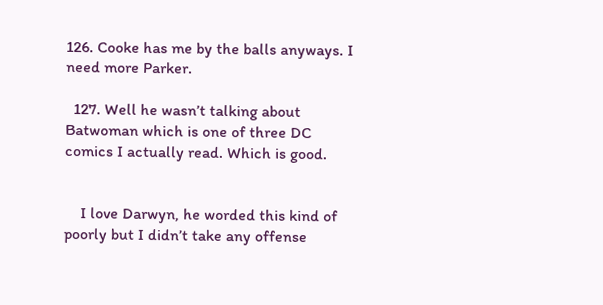126. Cooke has me by the balls anyways. I need more Parker.

  127. Well he wasn’t talking about Batwoman which is one of three DC comics I actually read. Which is good.


    I love Darwyn, he worded this kind of poorly but I didn’t take any offense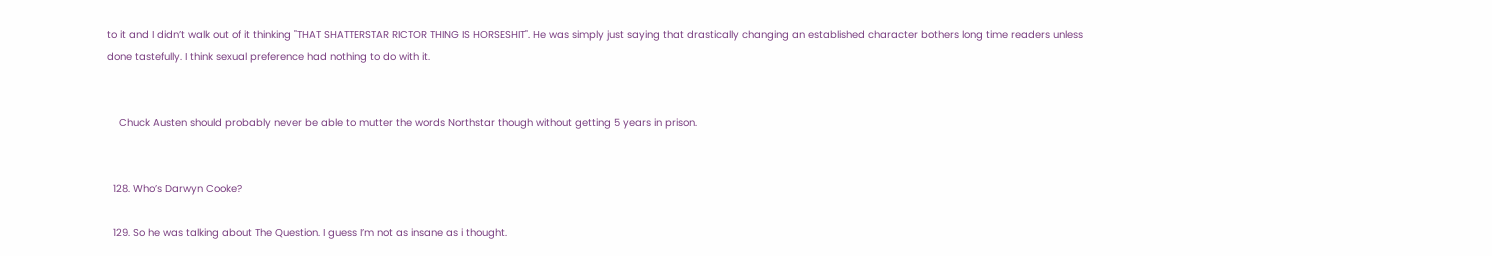to it and I didn’t walk out of it thinking "THAT SHATTERSTAR RICTOR THING IS HORSESHIT". He was simply just saying that drastically changing an established character bothers long time readers unless done tastefully. I think sexual preference had nothing to do with it.


    Chuck Austen should probably never be able to mutter the words Northstar though without getting 5 years in prison.


  128. Who’s Darwyn Cooke?

  129. So he was talking about The Question. I guess I’m not as insane as i thought.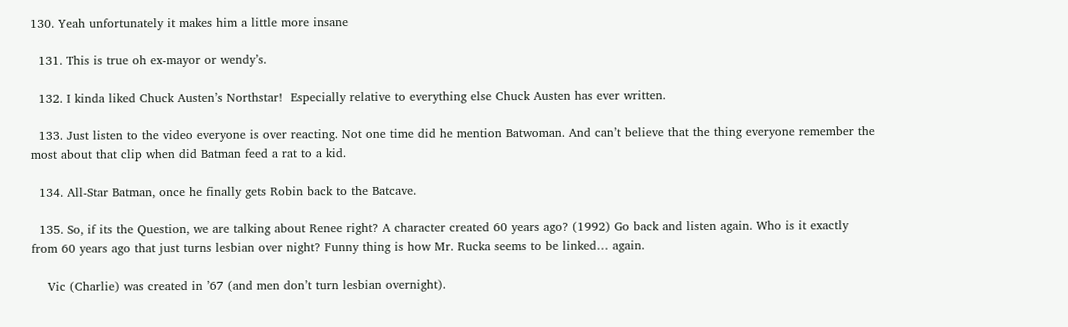130. Yeah unfortunately it makes him a little more insane

  131. This is true oh ex-mayor or wendy’s.

  132. I kinda liked Chuck Austen’s Northstar!  Especially relative to everything else Chuck Austen has ever written.

  133. Just listen to the video everyone is over reacting. Not one time did he mention Batwoman. And can’t believe that the thing everyone remember the most about that clip when did Batman feed a rat to a kid.

  134. All-Star Batman, once he finally gets Robin back to the Batcave.

  135. So, if its the Question, we are talking about Renee right? A character created 60 years ago? (1992) Go back and listen again. Who is it exactly from 60 years ago that just turns lesbian over night? Funny thing is how Mr. Rucka seems to be linked… again.

    Vic (Charlie) was created in ’67 (and men don’t turn lesbian overnight).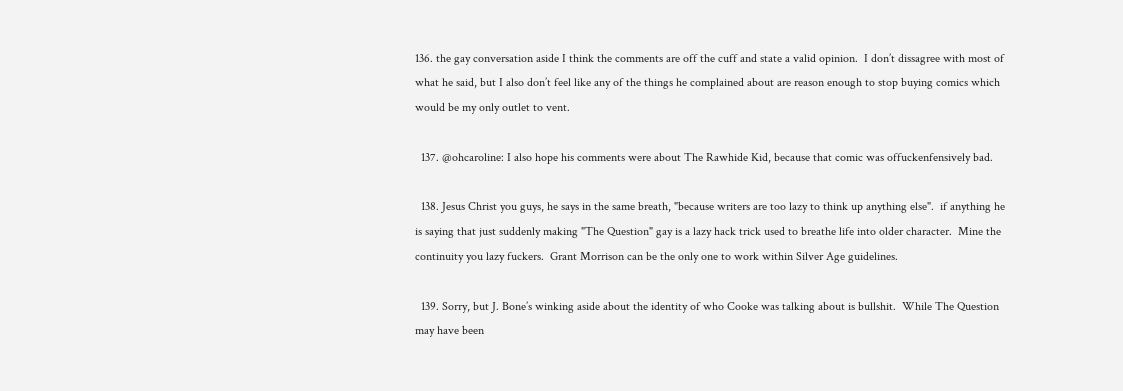136. the gay conversation aside I think the comments are off the cuff and state a valid opinion.  I don’t dissagree with most of what he said, but I also don’t feel like any of the things he complained about are reason enough to stop buying comics which would be my only outlet to vent.

  137. @ohcaroline: I also hope his comments were about The Rawhide Kid, because that comic was offuckenfensively bad.

  138. Jesus Christ you guys, he says in the same breath, "because writers are too lazy to think up anything else".  if anything he is saying that just suddenly making "The Question" gay is a lazy hack trick used to breathe life into older character.  Mine the continuity you lazy fuckers.  Grant Morrison can be the only one to work within Silver Age guidelines.

  139. Sorry, but J. Bone’s winking aside about the identity of who Cooke was talking about is bullshit.  While The Question may have been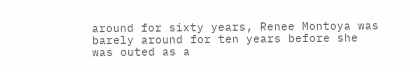around for sixty years, Renee Montoya was barely around for ten years before she was outed as a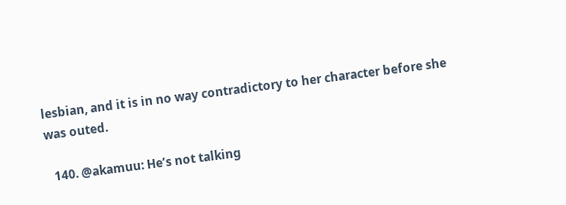lesbian, and it is in no way contradictory to her character before she was outed.

  140. @akamuu: He’s not talking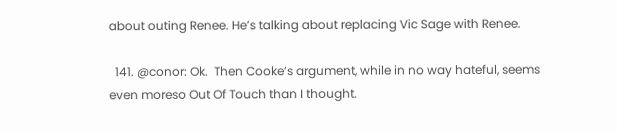about outing Renee. He’s talking about replacing Vic Sage with Renee.

  141. @conor: Ok.  Then Cooke’s argument, while in no way hateful, seems even moreso Out Of Touch than I thought.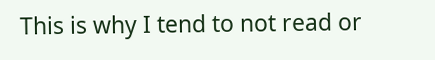This is why I tend to not read or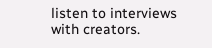listen to interviews with creators.